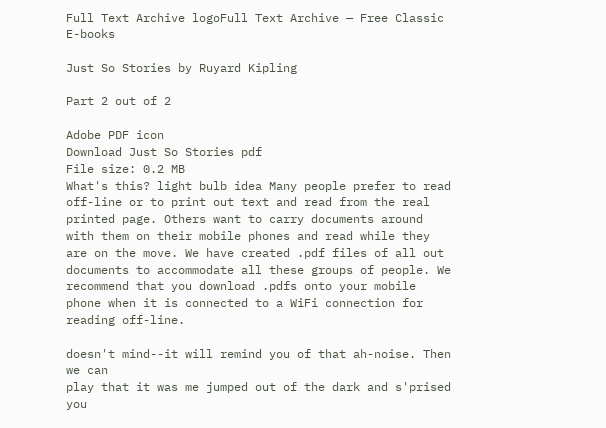Full Text Archive logoFull Text Archive — Free Classic E-books

Just So Stories by Ruyard Kipling

Part 2 out of 2

Adobe PDF icon
Download Just So Stories pdf
File size: 0.2 MB
What's this? light bulb idea Many people prefer to read off-line or to print out text and read from the real printed page. Others want to carry documents around with them on their mobile phones and read while they are on the move. We have created .pdf files of all out documents to accommodate all these groups of people. We recommend that you download .pdfs onto your mobile phone when it is connected to a WiFi connection for reading off-line.

doesn't mind--it will remind you of that ah-noise. Then we can
play that it was me jumped out of the dark and s'prised you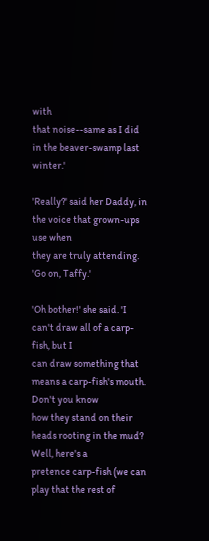with
that noise--same as I did in the beaver-swamp last winter.'

'Really?' said her Daddy, in the voice that grown-ups use when
they are truly attending. 'Go on, Taffy.'

'Oh bother!' she said. 'I can't draw all of a carp-fish, but I
can draw something that means a carp-fish's mouth. Don't you know
how they stand on their heads rooting in the mud? Well, here's a
pretence carp-fish (we can play that the rest of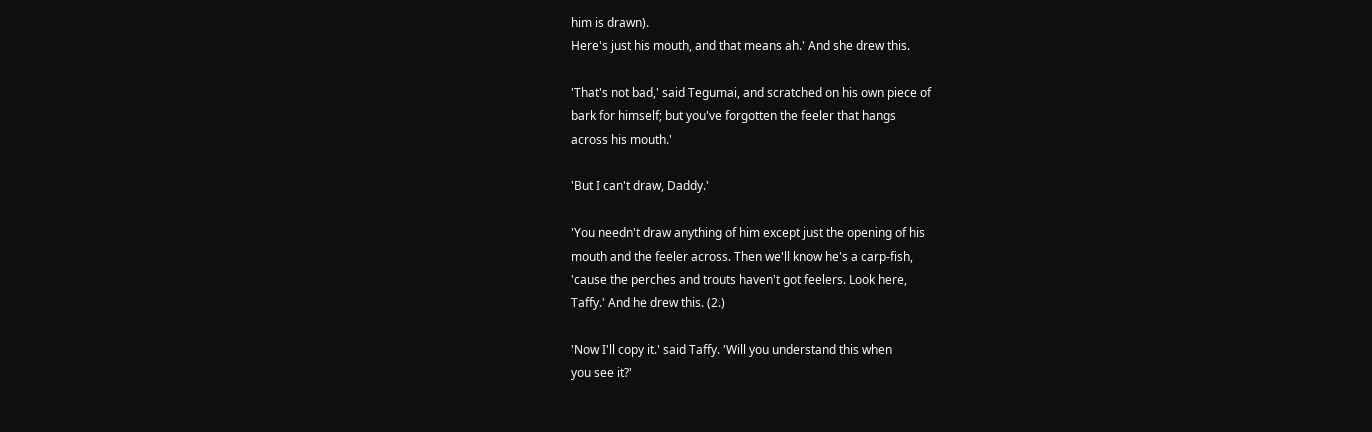him is drawn).
Here's just his mouth, and that means ah.' And she drew this.

'That's not bad,' said Tegumai, and scratched on his own piece of
bark for himself; but you've forgotten the feeler that hangs
across his mouth.'

'But I can't draw, Daddy.'

'You needn't draw anything of him except just the opening of his
mouth and the feeler across. Then we'll know he's a carp-fish,
'cause the perches and trouts haven't got feelers. Look here,
Taffy.' And he drew this. (2.)

'Now I'll copy it.' said Taffy. 'Will you understand this when
you see it?'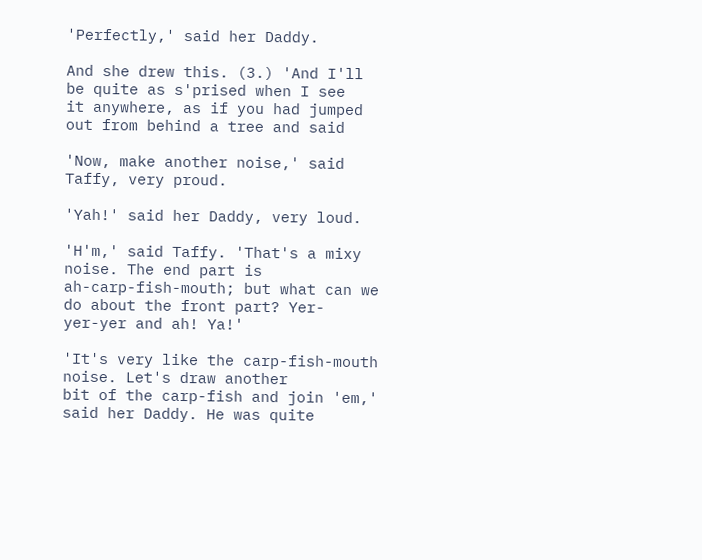'Perfectly,' said her Daddy.

And she drew this. (3.) 'And I'll be quite as s'prised when I see
it anywhere, as if you had jumped out from behind a tree and said

'Now, make another noise,' said Taffy, very proud.

'Yah!' said her Daddy, very loud.

'H'm,' said Taffy. 'That's a mixy noise. The end part is
ah-carp-fish-mouth; but what can we do about the front part? Yer-
yer-yer and ah! Ya!'

'It's very like the carp-fish-mouth noise. Let's draw another
bit of the carp-fish and join 'em,' said her Daddy. He was quite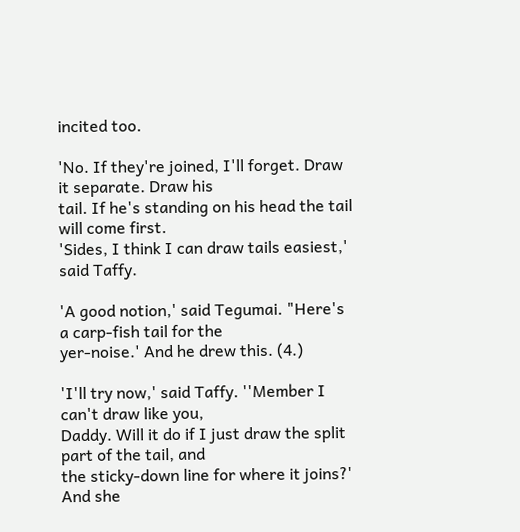incited too.

'No. If they're joined, I'll forget. Draw it separate. Draw his
tail. If he's standing on his head the tail will come first.
'Sides, I think I can draw tails easiest,' said Taffy.

'A good notion,' said Tegumai. "Here's a carp-fish tail for the
yer-noise.' And he drew this. (4.)

'I'll try now,' said Taffy. ''Member I can't draw like you,
Daddy. Will it do if I just draw the split part of the tail, and
the sticky-down line for where it joins?' And she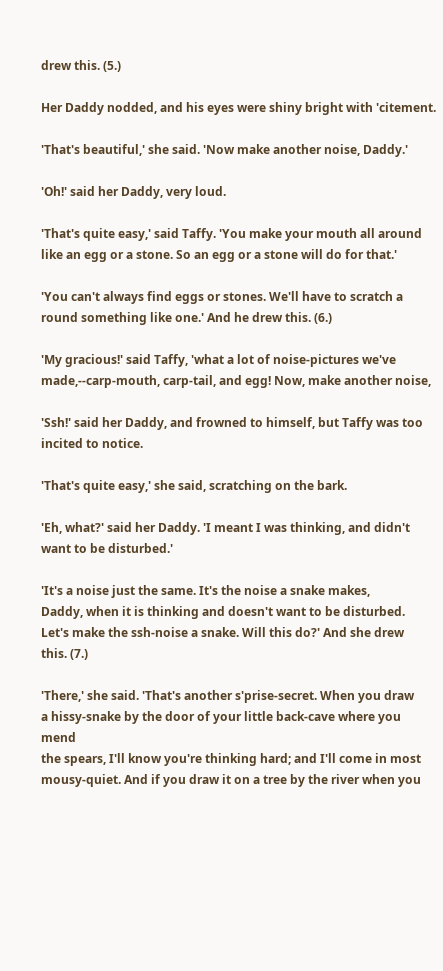drew this. (5.)

Her Daddy nodded, and his eyes were shiny bright with 'citement.

'That's beautiful,' she said. 'Now make another noise, Daddy.'

'Oh!' said her Daddy, very loud.

'That's quite easy,' said Taffy. 'You make your mouth all around
like an egg or a stone. So an egg or a stone will do for that.'

'You can't always find eggs or stones. We'll have to scratch a
round something like one.' And he drew this. (6.)

'My gracious!' said Taffy, 'what a lot of noise-pictures we've
made,--carp-mouth, carp-tail, and egg! Now, make another noise,

'Ssh!' said her Daddy, and frowned to himself, but Taffy was too
incited to notice.

'That's quite easy,' she said, scratching on the bark.

'Eh, what?' said her Daddy. 'I meant I was thinking, and didn't
want to be disturbed.'

'It's a noise just the same. It's the noise a snake makes,
Daddy, when it is thinking and doesn't want to be disturbed.
Let's make the ssh-noise a snake. Will this do?' And she drew
this. (7.)

'There,' she said. 'That's another s'prise-secret. When you draw
a hissy-snake by the door of your little back-cave where you mend
the spears, I'll know you're thinking hard; and I'll come in most
mousy-quiet. And if you draw it on a tree by the river when you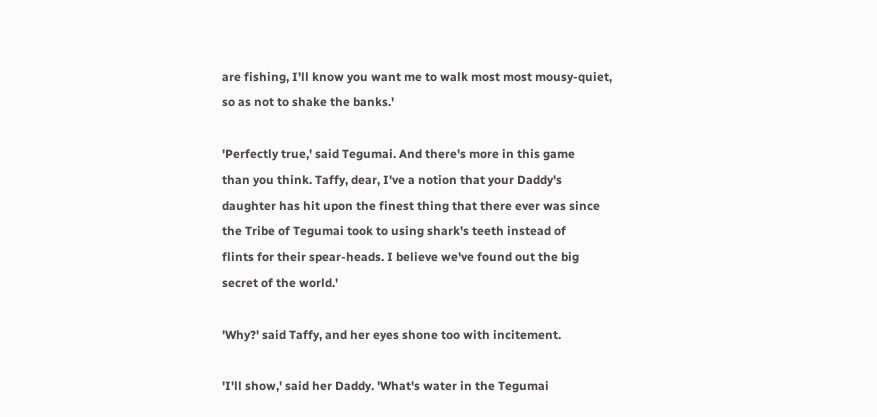are fishing, I'll know you want me to walk most most mousy-quiet,
so as not to shake the banks.'

'Perfectly true,' said Tegumai. And there's more in this game
than you think. Taffy, dear, I've a notion that your Daddy's
daughter has hit upon the finest thing that there ever was since
the Tribe of Tegumai took to using shark's teeth instead of
flints for their spear-heads. I believe we've found out the big
secret of the world.'

'Why?' said Taffy, and her eyes shone too with incitement.

'I'll show,' said her Daddy. 'What's water in the Tegumai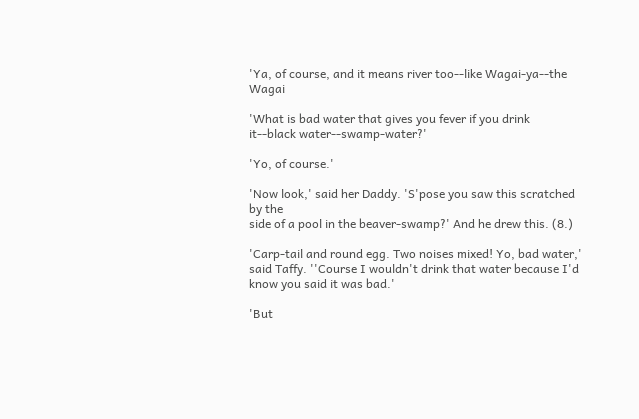'Ya, of course, and it means river too--like Wagai-ya--the Wagai

'What is bad water that gives you fever if you drink
it--black water--swamp-water?'

'Yo, of course.'

'Now look,' said her Daddy. 'S'pose you saw this scratched by the
side of a pool in the beaver-swamp?' And he drew this. (8.)

'Carp-tail and round egg. Two noises mixed! Yo, bad water,'
said Taffy. ''Course I wouldn't drink that water because I'd
know you said it was bad.'

'But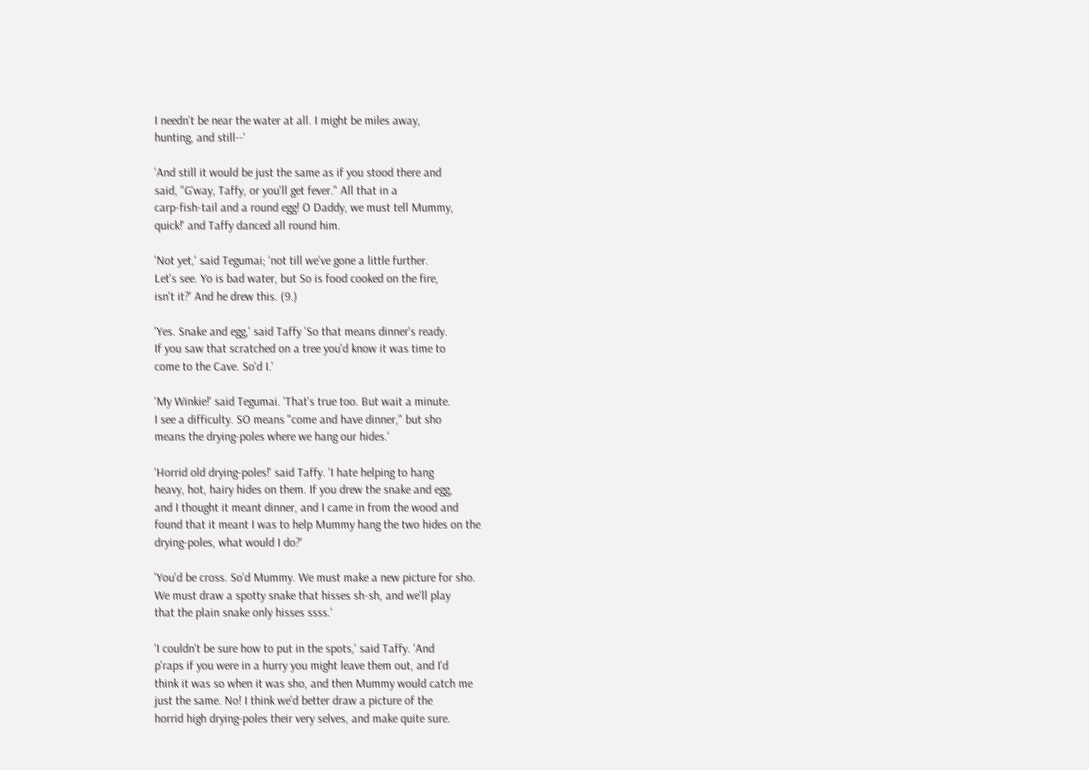I needn't be near the water at all. I might be miles away,
hunting, and still--'

'And still it would be just the same as if you stood there and
said, "G'way, Taffy, or you'll get fever." All that in a
carp-fish-tail and a round egg! O Daddy, we must tell Mummy,
quick!' and Taffy danced all round him.

'Not yet,' said Tegumai; 'not till we've gone a little further.
Let's see. Yo is bad water, but So is food cooked on the fire,
isn't it?' And he drew this. (9.)

'Yes. Snake and egg,' said Taffy 'So that means dinner's ready.
If you saw that scratched on a tree you'd know it was time to
come to the Cave. So'd I.'

'My Winkie!' said Tegumai. 'That's true too. But wait a minute.
I see a difficulty. SO means "come and have dinner," but sho
means the drying-poles where we hang our hides.'

'Horrid old drying-poles!' said Taffy. 'I hate helping to hang
heavy, hot, hairy hides on them. If you drew the snake and egg,
and I thought it meant dinner, and I came in from the wood and
found that it meant I was to help Mummy hang the two hides on the
drying-poles, what would I do?'

'You'd be cross. So'd Mummy. We must make a new picture for sho.
We must draw a spotty snake that hisses sh-sh, and we'll play
that the plain snake only hisses ssss.'

'I couldn't be sure how to put in the spots,' said Taffy. 'And
p'raps if you were in a hurry you might leave them out, and I'd
think it was so when it was sho, and then Mummy would catch me
just the same. No! I think we'd better draw a picture of the
horrid high drying-poles their very selves, and make quite sure.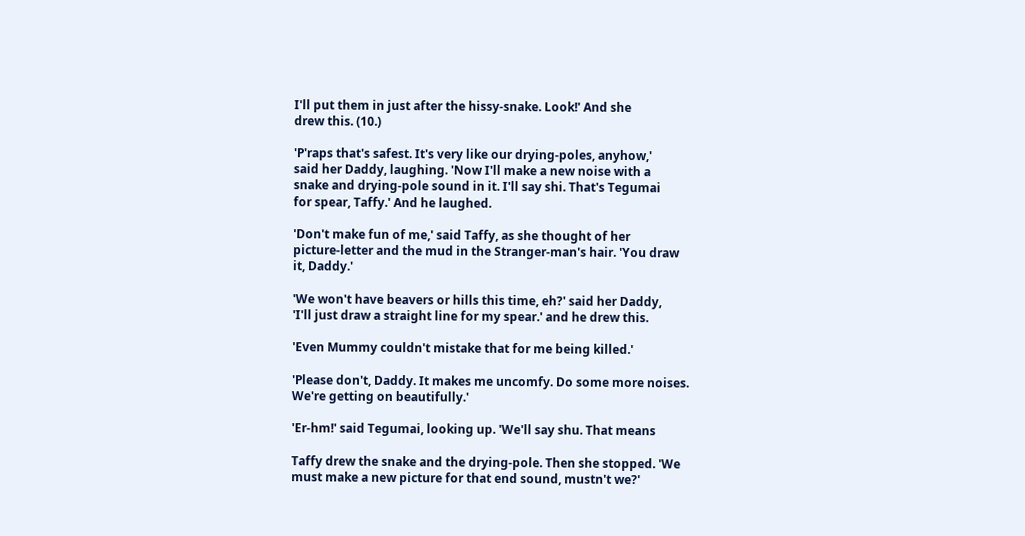I'll put them in just after the hissy-snake. Look!' And she
drew this. (10.)

'P'raps that's safest. It's very like our drying-poles, anyhow,'
said her Daddy, laughing. 'Now I'll make a new noise with a
snake and drying-pole sound in it. I'll say shi. That's Tegumai
for spear, Taffy.' And he laughed.

'Don't make fun of me,' said Taffy, as she thought of her
picture-letter and the mud in the Stranger-man's hair. 'You draw
it, Daddy.'

'We won't have beavers or hills this time, eh?' said her Daddy,
'I'll just draw a straight line for my spear.' and he drew this.

'Even Mummy couldn't mistake that for me being killed.'

'Please don't, Daddy. It makes me uncomfy. Do some more noises.
We're getting on beautifully.'

'Er-hm!' said Tegumai, looking up. 'We'll say shu. That means

Taffy drew the snake and the drying-pole. Then she stopped. 'We
must make a new picture for that end sound, mustn't we?'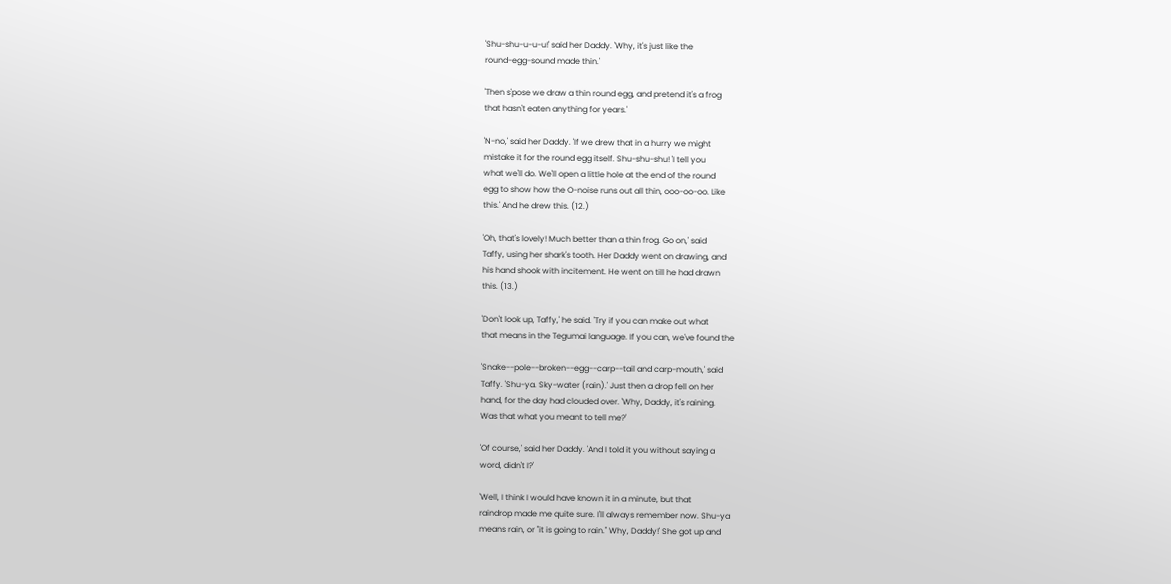'Shu-shu-u-u-u!' said her Daddy. 'Why, it's just like the
round-egg-sound made thin.'

'Then s'pose we draw a thin round egg, and pretend it's a frog
that hasn't eaten anything for years.'

'N-no,' said her Daddy. 'If we drew that in a hurry we might
mistake it for the round egg itself. Shu-shu-shu! 'I tell you
what we'll do. We'll open a little hole at the end of the round
egg to show how the O-noise runs out all thin, ooo-oo-oo. Like
this.' And he drew this. (12.)

'Oh, that's lovely! Much better than a thin frog. Go on,' said
Taffy, using her shark's tooth. Her Daddy went on drawing, and
his hand shook with incitement. He went on till he had drawn
this. (13.)

'Don't look up, Taffy,' he said. 'Try if you can make out what
that means in the Tegumai language. If you can, we've found the

'Snake--pole--broken--egg--carp--tail and carp-mouth,' said
Taffy. 'Shu-ya. Sky-water (rain).' Just then a drop fell on her
hand, for the day had clouded over. 'Why, Daddy, it's raining.
Was that what you meant to tell me?'

'Of course,' said her Daddy. 'And I told it you without saying a
word, didn't I?'

'Well, I think I would have known it in a minute, but that
raindrop made me quite sure. I'll always remember now. Shu-ya
means rain, or "it is going to rain." Why, Daddy!' She got up and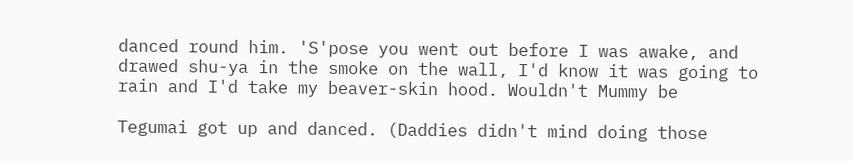danced round him. 'S'pose you went out before I was awake, and
drawed shu-ya in the smoke on the wall, I'd know it was going to
rain and I'd take my beaver-skin hood. Wouldn't Mummy be

Tegumai got up and danced. (Daddies didn't mind doing those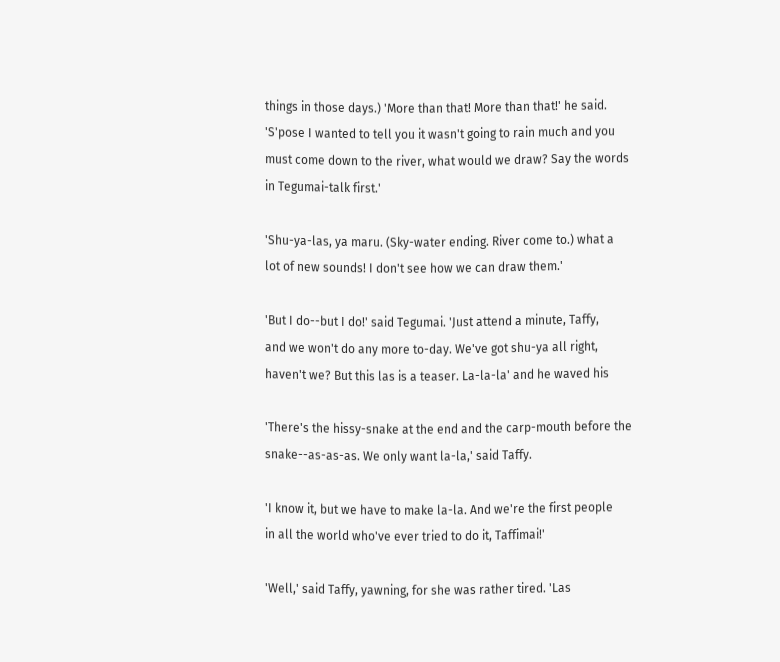things in those days.) 'More than that! More than that!' he said.
'S'pose I wanted to tell you it wasn't going to rain much and you
must come down to the river, what would we draw? Say the words
in Tegumai-talk first.'

'Shu-ya-las, ya maru. (Sky-water ending. River come to.) what a
lot of new sounds! I don't see how we can draw them.'

'But I do--but I do!' said Tegumai. 'Just attend a minute, Taffy,
and we won't do any more to-day. We've got shu-ya all right,
haven't we? But this las is a teaser. La-la-la' and he waved his

'There's the hissy-snake at the end and the carp-mouth before the
snake--as-as-as. We only want la-la,' said Taffy.

'I know it, but we have to make la-la. And we're the first people
in all the world who've ever tried to do it, Taffimai!'

'Well,' said Taffy, yawning, for she was rather tired. 'Las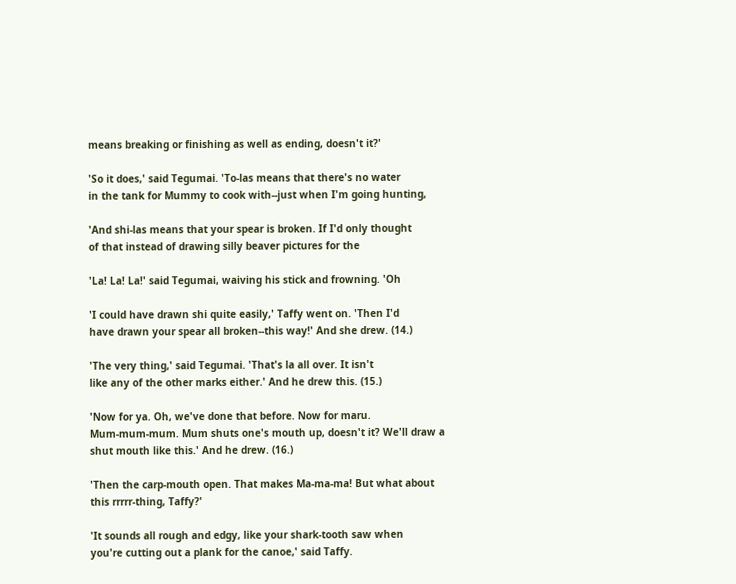means breaking or finishing as well as ending, doesn't it?'

'So it does,' said Tegumai. 'To-las means that there's no water
in the tank for Mummy to cook with--just when I'm going hunting,

'And shi-las means that your spear is broken. If I'd only thought
of that instead of drawing silly beaver pictures for the

'La! La! La!' said Tegumai, waiving his stick and frowning. 'Oh

'I could have drawn shi quite easily,' Taffy went on. 'Then I'd
have drawn your spear all broken--this way!' And she drew. (14.)

'The very thing,' said Tegumai. 'That's la all over. It isn't
like any of the other marks either.' And he drew this. (15.)

'Now for ya. Oh, we've done that before. Now for maru.
Mum-mum-mum. Mum shuts one's mouth up, doesn't it? We'll draw a
shut mouth like this.' And he drew. (16.)

'Then the carp-mouth open. That makes Ma-ma-ma! But what about
this rrrrr-thing, Taffy?'

'It sounds all rough and edgy, like your shark-tooth saw when
you're cutting out a plank for the canoe,' said Taffy.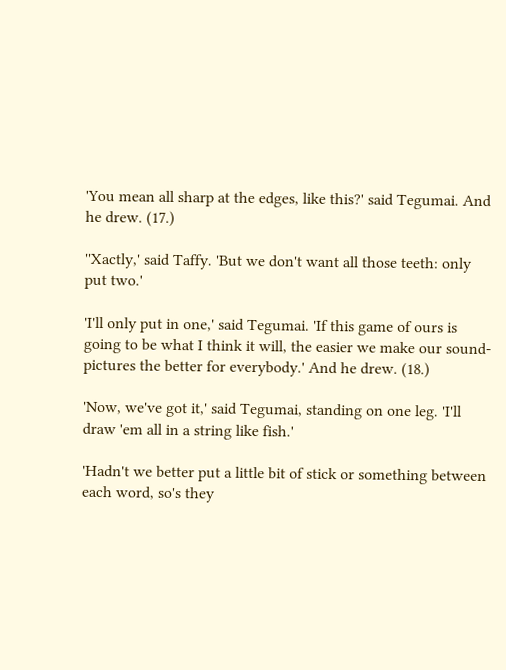'You mean all sharp at the edges, like this?' said Tegumai. And
he drew. (17.)

''Xactly,' said Taffy. 'But we don't want all those teeth: only
put two.'

'I'll only put in one,' said Tegumai. 'If this game of ours is
going to be what I think it will, the easier we make our sound-
pictures the better for everybody.' And he drew. (18.)

'Now, we've got it,' said Tegumai, standing on one leg. 'I'll
draw 'em all in a string like fish.'

'Hadn't we better put a little bit of stick or something between
each word, so's they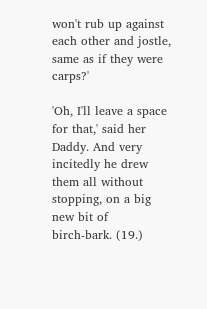won't rub up against each other and jostle,
same as if they were carps?'

'Oh, I'll leave a space for that,' said her Daddy. And very
incitedly he drew them all without stopping, on a big new bit of
birch-bark. (19.)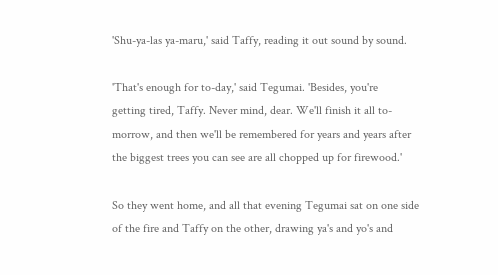'Shu-ya-las ya-maru,' said Taffy, reading it out sound by sound.

'That's enough for to-day,' said Tegumai. 'Besides, you're
getting tired, Taffy. Never mind, dear. We'll finish it all to-
morrow, and then we'll be remembered for years and years after
the biggest trees you can see are all chopped up for firewood.'

So they went home, and all that evening Tegumai sat on one side
of the fire and Taffy on the other, drawing ya's and yo's and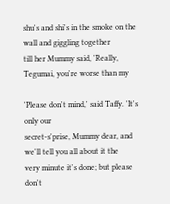shu's and shi's in the smoke on the wall and giggling together
till her Mummy said, 'Really, Tegumai, you're worse than my

'Please don't mind,' said Taffy. 'It's only our
secret-s'prise, Mummy dear, and we'll tell you all about it the
very minute it's done; but please don't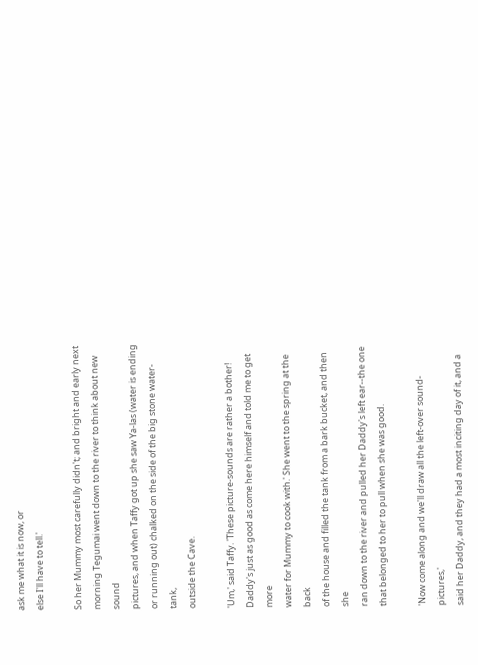ask me what it is now, or
else I'll have to tell.'

So her Mummy most carefully didn't; and bright and early next
morning Tegumai went down to the river to think about new sound
pictures, and when Taffy got up she saw Ya-las (water is ending
or running out) chalked on the side of the big stone water-tank,
outside the Cave.

'Um,' said Taffy. 'These picture-sounds are rather a bother!
Daddy's just as good as come here himself and told me to get more
water for Mummy to cook with.' She went to the spring at the back
of the house and filled the tank from a bark bucket, and then she
ran down to the river and pulled her Daddy's left ear--the one
that belonged to her to pull when she was good.

'Now come along and we'll draw all the left-over sound-pictures,'
said her Daddy, and they had a most inciting day of it, and a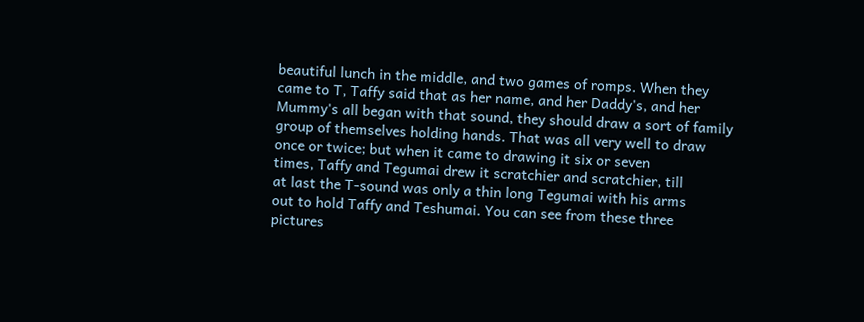beautiful lunch in the middle, and two games of romps. When they
came to T, Taffy said that as her name, and her Daddy's, and her
Mummy's all began with that sound, they should draw a sort of family
group of themselves holding hands. That was all very well to draw
once or twice; but when it came to drawing it six or seven
times, Taffy and Tegumai drew it scratchier and scratchier, till
at last the T-sound was only a thin long Tegumai with his arms
out to hold Taffy and Teshumai. You can see from these three
pictures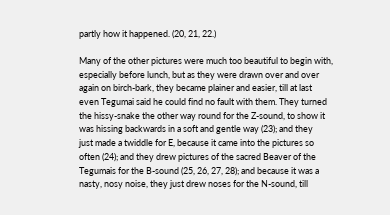partly how it happened. (20, 21, 22.)

Many of the other pictures were much too beautiful to begin with,
especially before lunch, but as they were drawn over and over
again on birch-bark, they became plainer and easier, till at last
even Tegumai said he could find no fault with them. They turned
the hissy-snake the other way round for the Z-sound, to show it
was hissing backwards in a soft and gentle way (23); and they
just made a twiddle for E, because it came into the pictures so
often (24); and they drew pictures of the sacred Beaver of the
Tegumais for the B-sound (25, 26, 27, 28); and because it was a
nasty, nosy noise, they just drew noses for the N-sound, till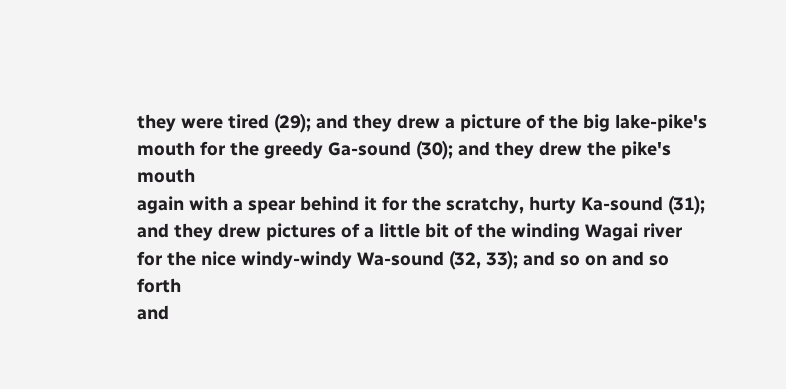they were tired (29); and they drew a picture of the big lake-pike's
mouth for the greedy Ga-sound (30); and they drew the pike's mouth
again with a spear behind it for the scratchy, hurty Ka-sound (31);
and they drew pictures of a little bit of the winding Wagai river
for the nice windy-windy Wa-sound (32, 33); and so on and so forth
and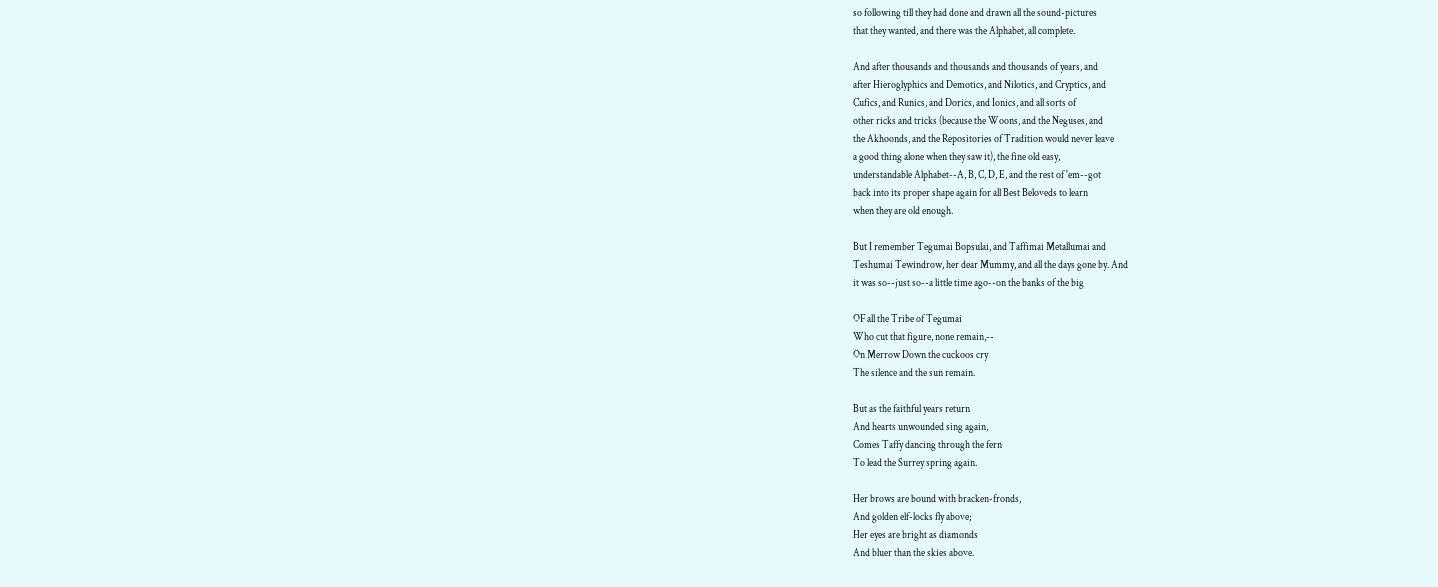so following till they had done and drawn all the sound-pictures
that they wanted, and there was the Alphabet, all complete.

And after thousands and thousands and thousands of years, and
after Hieroglyphics and Demotics, and Nilotics, and Cryptics, and
Cufics, and Runics, and Dorics, and Ionics, and all sorts of
other ricks and tricks (because the Woons, and the Neguses, and
the Akhoonds, and the Repositories of Tradition would never leave
a good thing alone when they saw it), the fine old easy,
understandable Alphabet--A, B, C, D, E, and the rest of 'em--got
back into its proper shape again for all Best Beloveds to learn
when they are old enough.

But I remember Tegumai Bopsulai, and Taffimai Metallumai and
Teshumai Tewindrow, her dear Mummy, and all the days gone by. And
it was so--just so--a little time ago--on the banks of the big

OF all the Tribe of Tegumai
Who cut that figure, none remain,--
On Merrow Down the cuckoos cry
The silence and the sun remain.

But as the faithful years return
And hearts unwounded sing again,
Comes Taffy dancing through the fern
To lead the Surrey spring again.

Her brows are bound with bracken-fronds,
And golden elf-locks fly above;
Her eyes are bright as diamonds
And bluer than the skies above.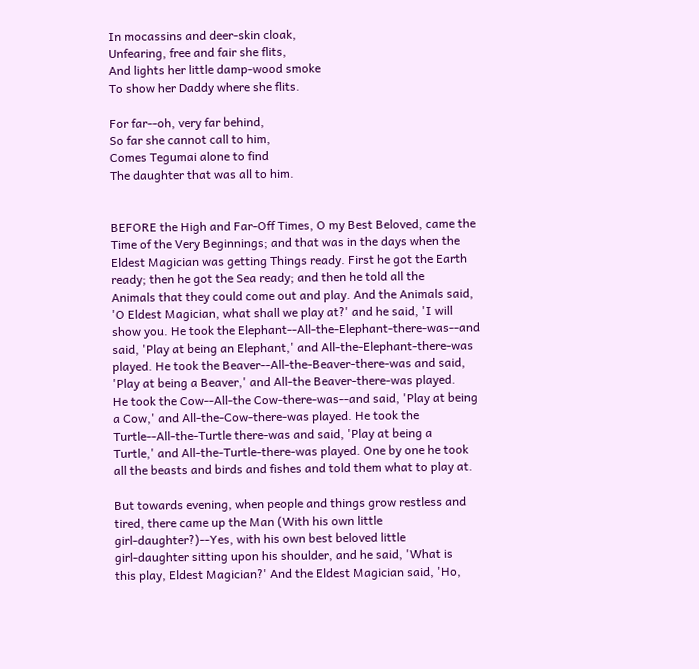In mocassins and deer-skin cloak,
Unfearing, free and fair she flits,
And lights her little damp-wood smoke
To show her Daddy where she flits.

For far--oh, very far behind,
So far she cannot call to him,
Comes Tegumai alone to find
The daughter that was all to him.


BEFORE the High and Far-Off Times, O my Best Beloved, came the
Time of the Very Beginnings; and that was in the days when the
Eldest Magician was getting Things ready. First he got the Earth
ready; then he got the Sea ready; and then he told all the
Animals that they could come out and play. And the Animals said,
'O Eldest Magician, what shall we play at?' and he said, 'I will
show you. He took the Elephant--All-the-Elephant-there-was--and
said, 'Play at being an Elephant,' and All-the-Elephant-there-was
played. He took the Beaver--All-the-Beaver-there-was and said,
'Play at being a Beaver,' and All-the Beaver-there-was played.
He took the Cow--All-the Cow-there-was--and said, 'Play at being
a Cow,' and All-the-Cow-there-was played. He took the
Turtle--All-the-Turtle there-was and said, 'Play at being a
Turtle,' and All-the-Turtle-there-was played. One by one he took
all the beasts and birds and fishes and told them what to play at.

But towards evening, when people and things grow restless and
tired, there came up the Man (With his own little
girl-daughter?)--Yes, with his own best beloved little
girl-daughter sitting upon his shoulder, and he said, 'What is
this play, Eldest Magician?' And the Eldest Magician said, 'Ho,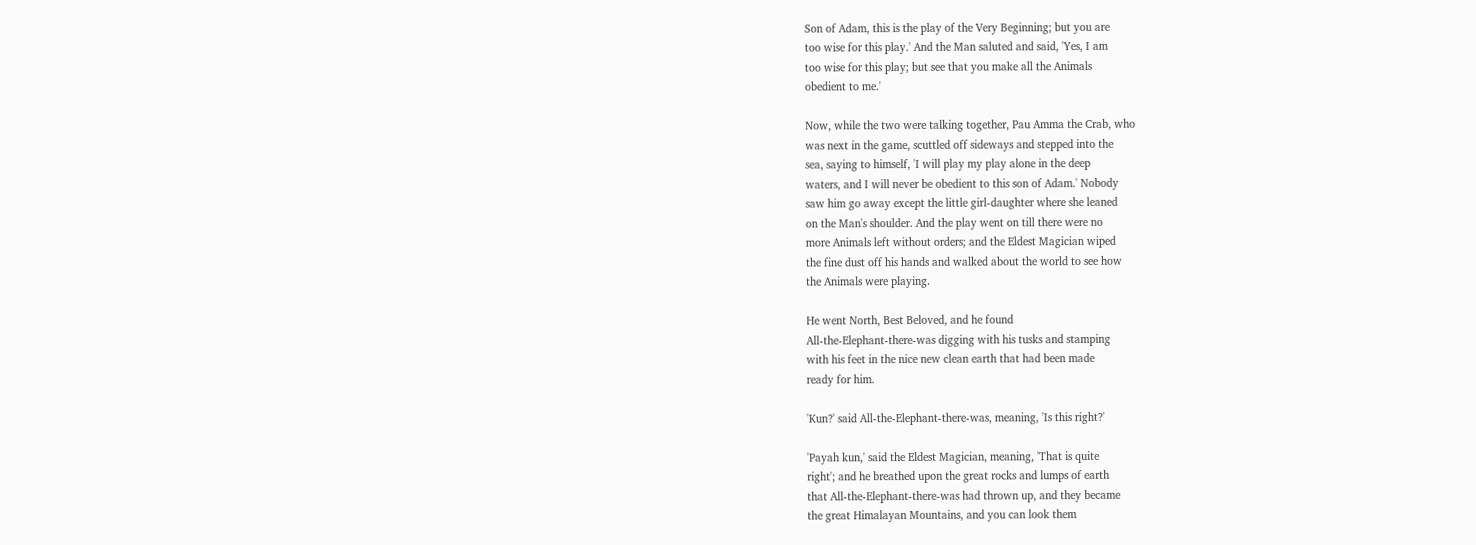Son of Adam, this is the play of the Very Beginning; but you are
too wise for this play.' And the Man saluted and said, 'Yes, I am
too wise for this play; but see that you make all the Animals
obedient to me.'

Now, while the two were talking together, Pau Amma the Crab, who
was next in the game, scuttled off sideways and stepped into the
sea, saying to himself, 'I will play my play alone in the deep
waters, and I will never be obedient to this son of Adam.' Nobody
saw him go away except the little girl-daughter where she leaned
on the Man's shoulder. And the play went on till there were no
more Animals left without orders; and the Eldest Magician wiped
the fine dust off his hands and walked about the world to see how
the Animals were playing.

He went North, Best Beloved, and he found
All-the-Elephant-there-was digging with his tusks and stamping
with his feet in the nice new clean earth that had been made
ready for him.

'Kun?' said All-the-Elephant-there-was, meaning, 'Is this right?'

'Payah kun,' said the Eldest Magician, meaning, 'That is quite
right'; and he breathed upon the great rocks and lumps of earth
that All-the-Elephant-there-was had thrown up, and they became
the great Himalayan Mountains, and you can look them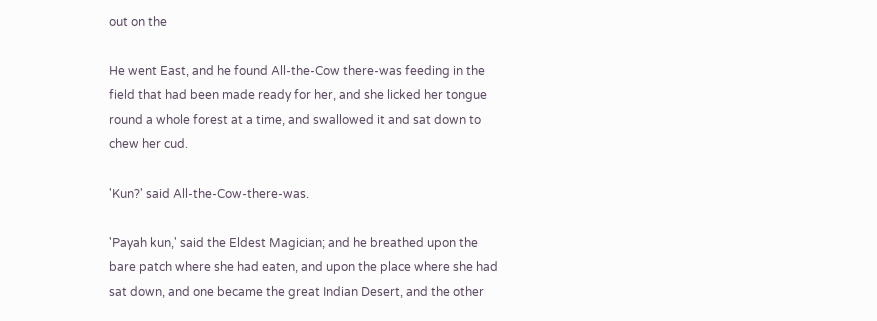out on the

He went East, and he found All-the-Cow there-was feeding in the
field that had been made ready for her, and she licked her tongue
round a whole forest at a time, and swallowed it and sat down to
chew her cud.

'Kun?' said All-the-Cow-there-was.

'Payah kun,' said the Eldest Magician; and he breathed upon the
bare patch where she had eaten, and upon the place where she had
sat down, and one became the great Indian Desert, and the other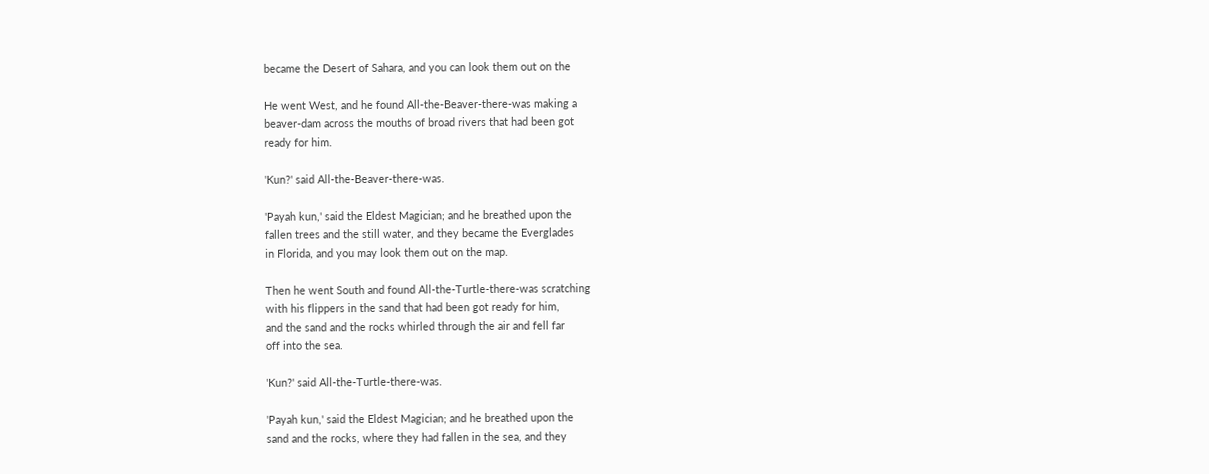became the Desert of Sahara, and you can look them out on the

He went West, and he found All-the-Beaver-there-was making a
beaver-dam across the mouths of broad rivers that had been got
ready for him.

'Kun?' said All-the-Beaver-there-was.

'Payah kun,' said the Eldest Magician; and he breathed upon the
fallen trees and the still water, and they became the Everglades
in Florida, and you may look them out on the map.

Then he went South and found All-the-Turtle-there-was scratching
with his flippers in the sand that had been got ready for him,
and the sand and the rocks whirled through the air and fell far
off into the sea.

'Kun?' said All-the-Turtle-there-was.

'Payah kun,' said the Eldest Magician; and he breathed upon the
sand and the rocks, where they had fallen in the sea, and they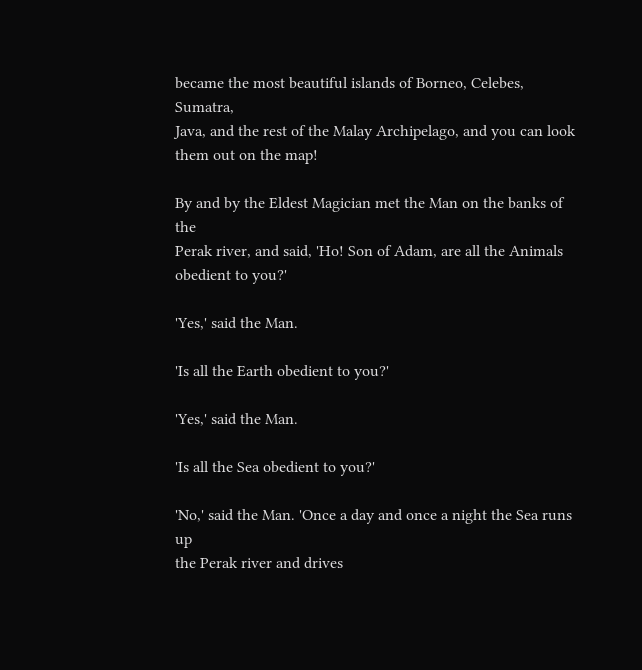became the most beautiful islands of Borneo, Celebes, Sumatra,
Java, and the rest of the Malay Archipelago, and you can look
them out on the map!

By and by the Eldest Magician met the Man on the banks of the
Perak river, and said, 'Ho! Son of Adam, are all the Animals
obedient to you?'

'Yes,' said the Man.

'Is all the Earth obedient to you?'

'Yes,' said the Man.

'Is all the Sea obedient to you?'

'No,' said the Man. 'Once a day and once a night the Sea runs up
the Perak river and drives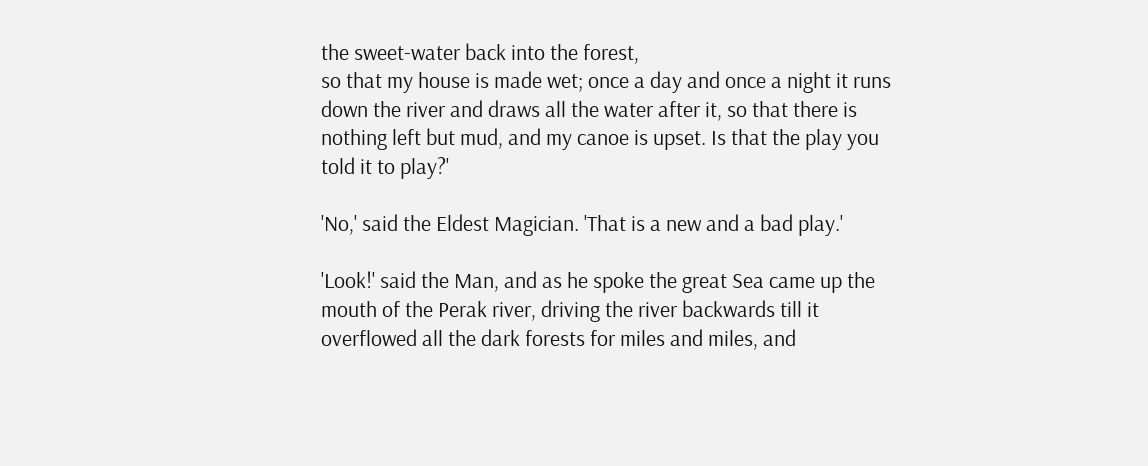the sweet-water back into the forest,
so that my house is made wet; once a day and once a night it runs
down the river and draws all the water after it, so that there is
nothing left but mud, and my canoe is upset. Is that the play you
told it to play?'

'No,' said the Eldest Magician. 'That is a new and a bad play.'

'Look!' said the Man, and as he spoke the great Sea came up the
mouth of the Perak river, driving the river backwards till it
overflowed all the dark forests for miles and miles, and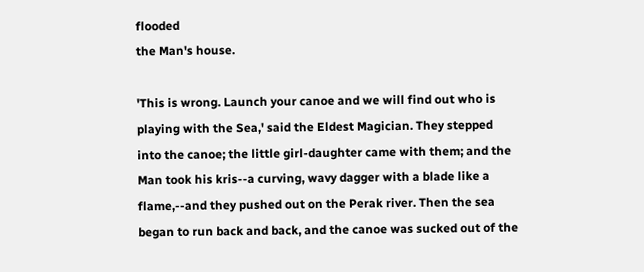flooded
the Man's house.

'This is wrong. Launch your canoe and we will find out who is
playing with the Sea,' said the Eldest Magician. They stepped
into the canoe; the little girl-daughter came with them; and the
Man took his kris--a curving, wavy dagger with a blade like a
flame,--and they pushed out on the Perak river. Then the sea
began to run back and back, and the canoe was sucked out of the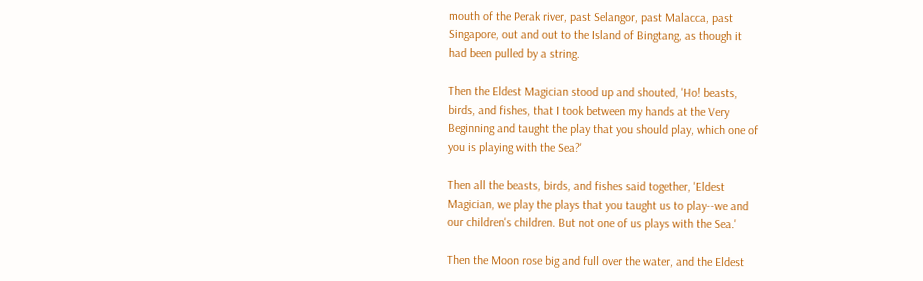mouth of the Perak river, past Selangor, past Malacca, past
Singapore, out and out to the Island of Bingtang, as though it
had been pulled by a string.

Then the Eldest Magician stood up and shouted, 'Ho! beasts,
birds, and fishes, that I took between my hands at the Very
Beginning and taught the play that you should play, which one of
you is playing with the Sea?'

Then all the beasts, birds, and fishes said together, 'Eldest
Magician, we play the plays that you taught us to play--we and
our children's children. But not one of us plays with the Sea.'

Then the Moon rose big and full over the water, and the Eldest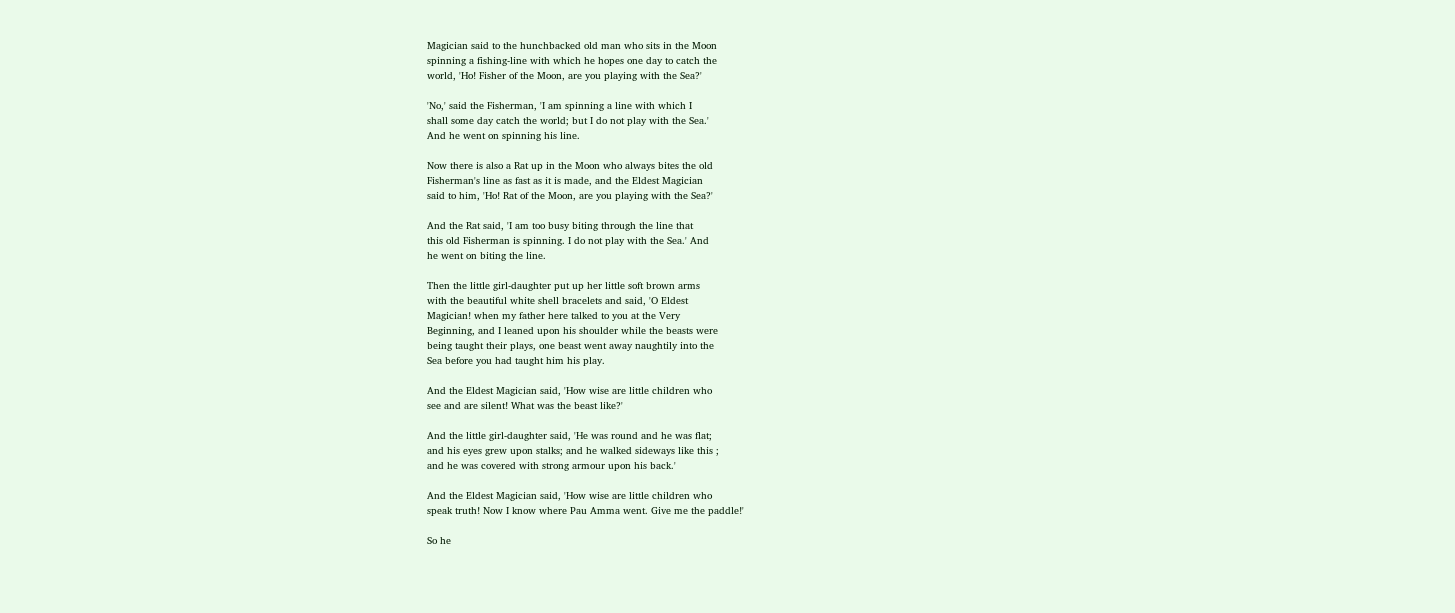Magician said to the hunchbacked old man who sits in the Moon
spinning a fishing-line with which he hopes one day to catch the
world, 'Ho! Fisher of the Moon, are you playing with the Sea?'

'No,' said the Fisherman, 'I am spinning a line with which I
shall some day catch the world; but I do not play with the Sea.'
And he went on spinning his line.

Now there is also a Rat up in the Moon who always bites the old
Fisherman's line as fast as it is made, and the Eldest Magician
said to him, 'Ho! Rat of the Moon, are you playing with the Sea?'

And the Rat said, 'I am too busy biting through the line that
this old Fisherman is spinning. I do not play with the Sea.' And
he went on biting the line.

Then the little girl-daughter put up her little soft brown arms
with the beautiful white shell bracelets and said, 'O Eldest
Magician! when my father here talked to you at the Very
Beginning, and I leaned upon his shoulder while the beasts were
being taught their plays, one beast went away naughtily into the
Sea before you had taught him his play.

And the Eldest Magician said, 'How wise are little children who
see and are silent! What was the beast like?'

And the little girl-daughter said, 'He was round and he was flat;
and his eyes grew upon stalks; and he walked sideways like this ;
and he was covered with strong armour upon his back.'

And the Eldest Magician said, 'How wise are little children who
speak truth! Now I know where Pau Amma went. Give me the paddle!'

So he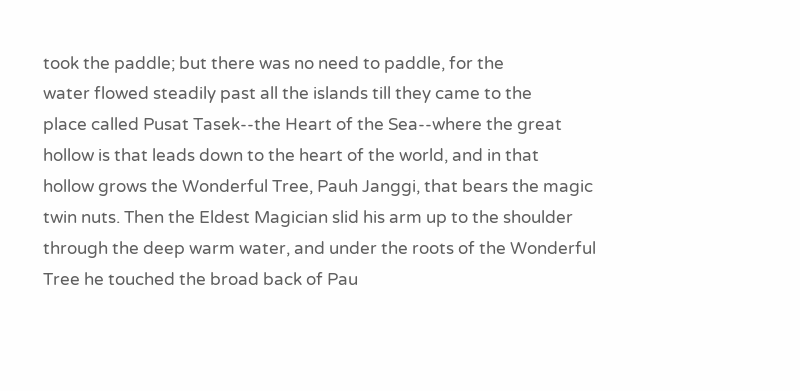took the paddle; but there was no need to paddle, for the
water flowed steadily past all the islands till they came to the
place called Pusat Tasek--the Heart of the Sea--where the great
hollow is that leads down to the heart of the world, and in that
hollow grows the Wonderful Tree, Pauh Janggi, that bears the magic
twin nuts. Then the Eldest Magician slid his arm up to the shoulder
through the deep warm water, and under the roots of the Wonderful
Tree he touched the broad back of Pau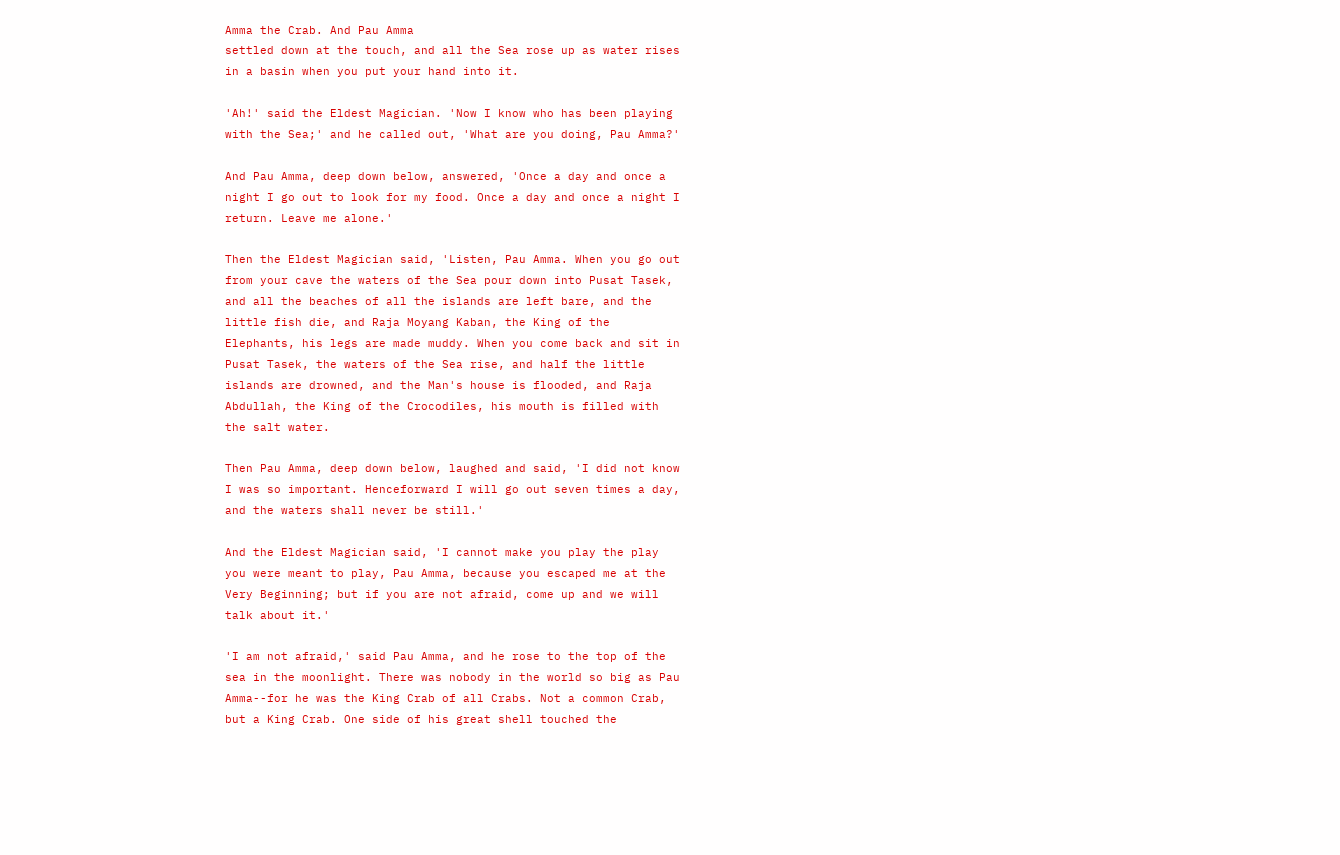Amma the Crab. And Pau Amma
settled down at the touch, and all the Sea rose up as water rises
in a basin when you put your hand into it.

'Ah!' said the Eldest Magician. 'Now I know who has been playing
with the Sea;' and he called out, 'What are you doing, Pau Amma?'

And Pau Amma, deep down below, answered, 'Once a day and once a
night I go out to look for my food. Once a day and once a night I
return. Leave me alone.'

Then the Eldest Magician said, 'Listen, Pau Amma. When you go out
from your cave the waters of the Sea pour down into Pusat Tasek,
and all the beaches of all the islands are left bare, and the
little fish die, and Raja Moyang Kaban, the King of the
Elephants, his legs are made muddy. When you come back and sit in
Pusat Tasek, the waters of the Sea rise, and half the little
islands are drowned, and the Man's house is flooded, and Raja
Abdullah, the King of the Crocodiles, his mouth is filled with
the salt water.

Then Pau Amma, deep down below, laughed and said, 'I did not know
I was so important. Henceforward I will go out seven times a day,
and the waters shall never be still.'

And the Eldest Magician said, 'I cannot make you play the play
you were meant to play, Pau Amma, because you escaped me at the
Very Beginning; but if you are not afraid, come up and we will
talk about it.'

'I am not afraid,' said Pau Amma, and he rose to the top of the
sea in the moonlight. There was nobody in the world so big as Pau
Amma--for he was the King Crab of all Crabs. Not a common Crab,
but a King Crab. One side of his great shell touched the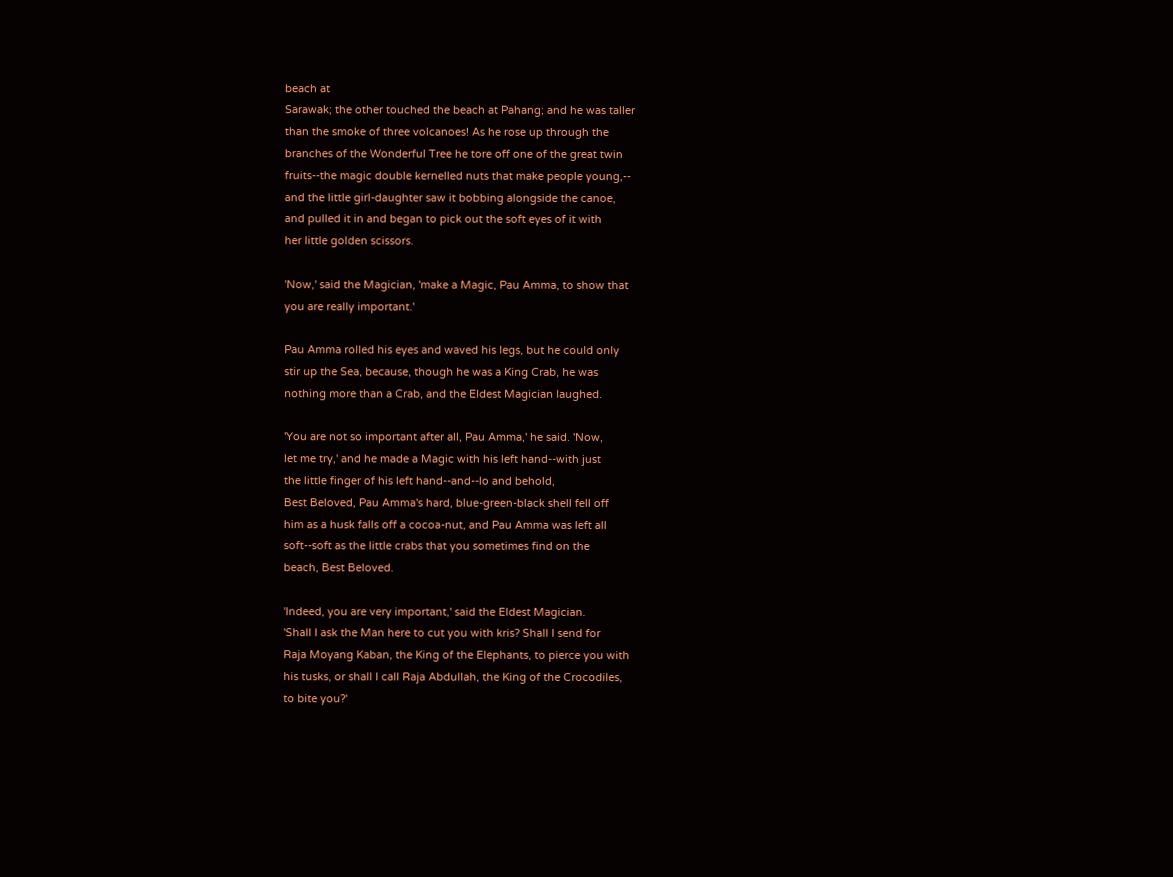beach at
Sarawak; the other touched the beach at Pahang; and he was taller
than the smoke of three volcanoes! As he rose up through the
branches of the Wonderful Tree he tore off one of the great twin
fruits--the magic double kernelled nuts that make people young,--
and the little girl-daughter saw it bobbing alongside the canoe,
and pulled it in and began to pick out the soft eyes of it with
her little golden scissors.

'Now,' said the Magician, 'make a Magic, Pau Amma, to show that
you are really important.'

Pau Amma rolled his eyes and waved his legs, but he could only
stir up the Sea, because, though he was a King Crab, he was
nothing more than a Crab, and the Eldest Magician laughed.

'You are not so important after all, Pau Amma,' he said. 'Now,
let me try,' and he made a Magic with his left hand--with just
the little finger of his left hand--and--lo and behold,
Best Beloved, Pau Amma's hard, blue-green-black shell fell off
him as a husk falls off a cocoa-nut, and Pau Amma was left all
soft--soft as the little crabs that you sometimes find on the
beach, Best Beloved.

'Indeed, you are very important,' said the Eldest Magician.
'Shall I ask the Man here to cut you with kris? Shall I send for
Raja Moyang Kaban, the King of the Elephants, to pierce you with
his tusks, or shall I call Raja Abdullah, the King of the Crocodiles,
to bite you?'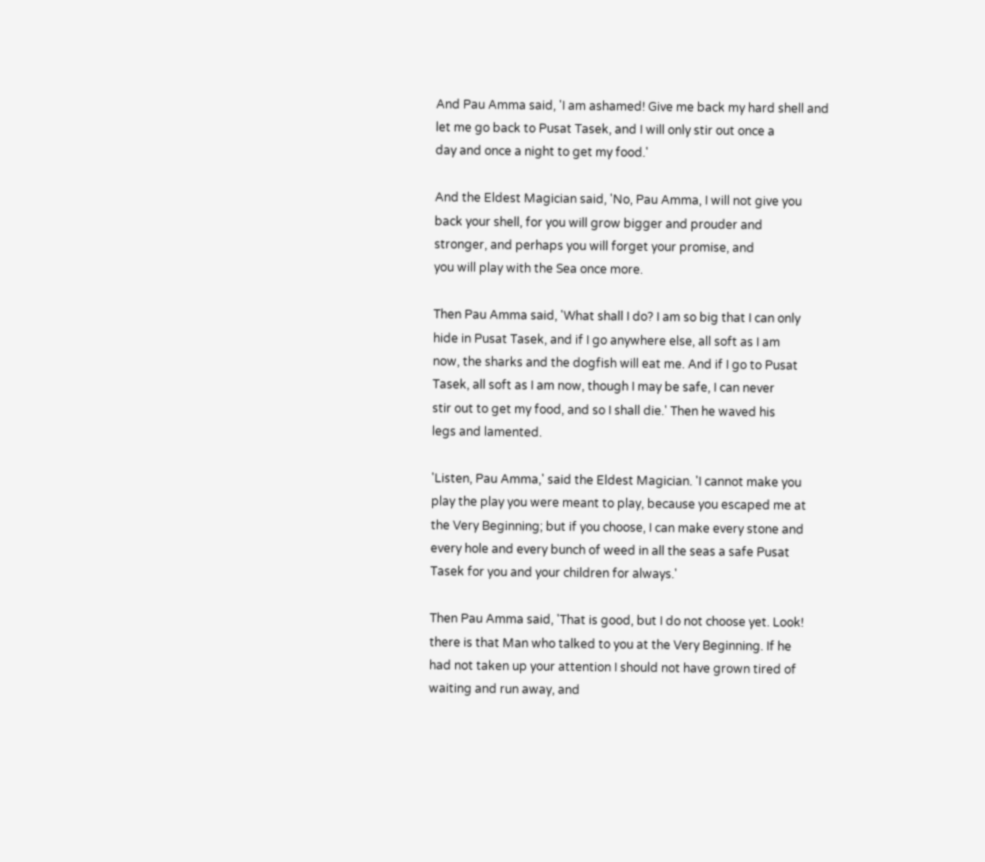And Pau Amma said, 'I am ashamed! Give me back my hard shell and
let me go back to Pusat Tasek, and I will only stir out once a
day and once a night to get my food.'

And the Eldest Magician said, 'No, Pau Amma, I will not give you
back your shell, for you will grow bigger and prouder and
stronger, and perhaps you will forget your promise, and
you will play with the Sea once more.

Then Pau Amma said, 'What shall I do? I am so big that I can only
hide in Pusat Tasek, and if I go anywhere else, all soft as I am
now, the sharks and the dogfish will eat me. And if I go to Pusat
Tasek, all soft as I am now, though I may be safe, I can never
stir out to get my food, and so I shall die.' Then he waved his
legs and lamented.

'Listen, Pau Amma,' said the Eldest Magician. 'I cannot make you
play the play you were meant to play, because you escaped me at
the Very Beginning; but if you choose, I can make every stone and
every hole and every bunch of weed in all the seas a safe Pusat
Tasek for you and your children for always.'

Then Pau Amma said, 'That is good, but I do not choose yet. Look!
there is that Man who talked to you at the Very Beginning. If he
had not taken up your attention I should not have grown tired of
waiting and run away, and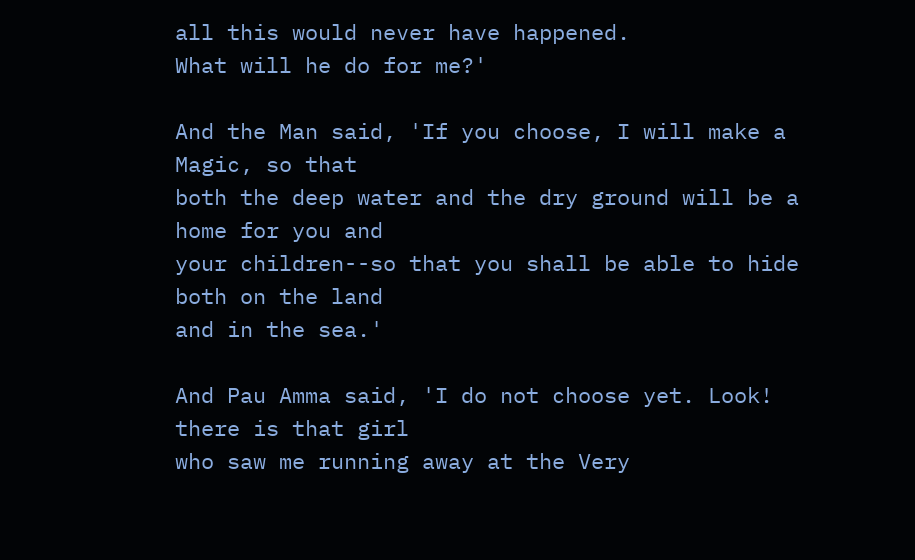all this would never have happened.
What will he do for me?'

And the Man said, 'If you choose, I will make a Magic, so that
both the deep water and the dry ground will be a home for you and
your children--so that you shall be able to hide both on the land
and in the sea.'

And Pau Amma said, 'I do not choose yet. Look! there is that girl
who saw me running away at the Very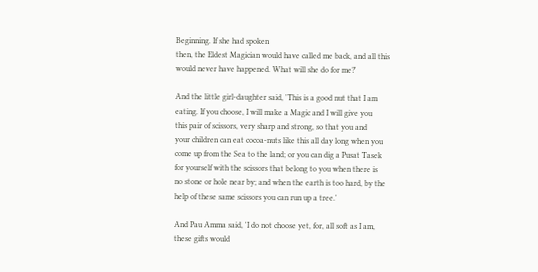Beginning. If she had spoken
then, the Eldest Magician would have called me back, and all this
would never have happened. What will she do for me?'

And the little girl-daughter said, 'This is a good nut that I am
eating. If you choose, I will make a Magic and I will give you
this pair of scissors, very sharp and strong, so that you and
your children can eat cocoa-nuts like this all day long when you
come up from the Sea to the land; or you can dig a Pusat Tasek
for yourself with the scissors that belong to you when there is
no stone or hole near by; and when the earth is too hard, by the
help of these same scissors you can run up a tree.'

And Pau Amma said, 'I do not choose yet, for, all soft as I am,
these gifts would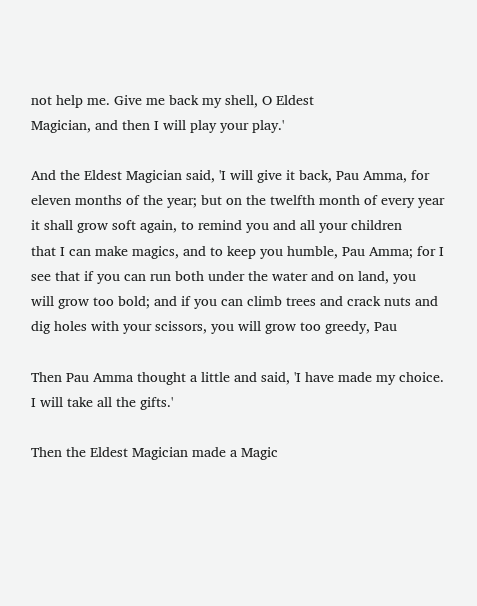not help me. Give me back my shell, O Eldest
Magician, and then I will play your play.'

And the Eldest Magician said, 'I will give it back, Pau Amma, for
eleven months of the year; but on the twelfth month of every year
it shall grow soft again, to remind you and all your children
that I can make magics, and to keep you humble, Pau Amma; for I
see that if you can run both under the water and on land, you
will grow too bold; and if you can climb trees and crack nuts and
dig holes with your scissors, you will grow too greedy, Pau

Then Pau Amma thought a little and said, 'I have made my choice.
I will take all the gifts.'

Then the Eldest Magician made a Magic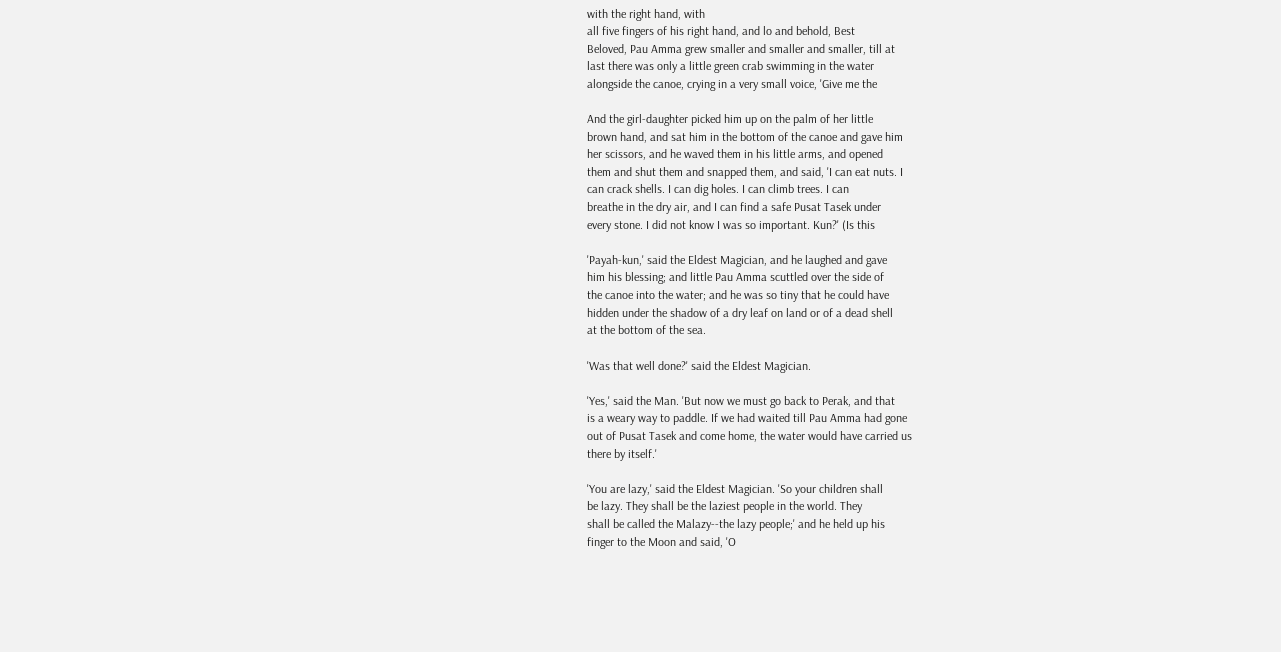with the right hand, with
all five fingers of his right hand, and lo and behold, Best
Beloved, Pau Amma grew smaller and smaller and smaller, till at
last there was only a little green crab swimming in the water
alongside the canoe, crying in a very small voice, 'Give me the

And the girl-daughter picked him up on the palm of her little
brown hand, and sat him in the bottom of the canoe and gave him
her scissors, and he waved them in his little arms, and opened
them and shut them and snapped them, and said, 'I can eat nuts. I
can crack shells. I can dig holes. I can climb trees. I can
breathe in the dry air, and I can find a safe Pusat Tasek under
every stone. I did not know I was so important. Kun?' (Is this

'Payah-kun,' said the Eldest Magician, and he laughed and gave
him his blessing; and little Pau Amma scuttled over the side of
the canoe into the water; and he was so tiny that he could have
hidden under the shadow of a dry leaf on land or of a dead shell
at the bottom of the sea.

'Was that well done?' said the Eldest Magician.

'Yes,' said the Man. 'But now we must go back to Perak, and that
is a weary way to paddle. If we had waited till Pau Amma had gone
out of Pusat Tasek and come home, the water would have carried us
there by itself.'

'You are lazy,' said the Eldest Magician. 'So your children shall
be lazy. They shall be the laziest people in the world. They
shall be called the Malazy--the lazy people;' and he held up his
finger to the Moon and said, 'O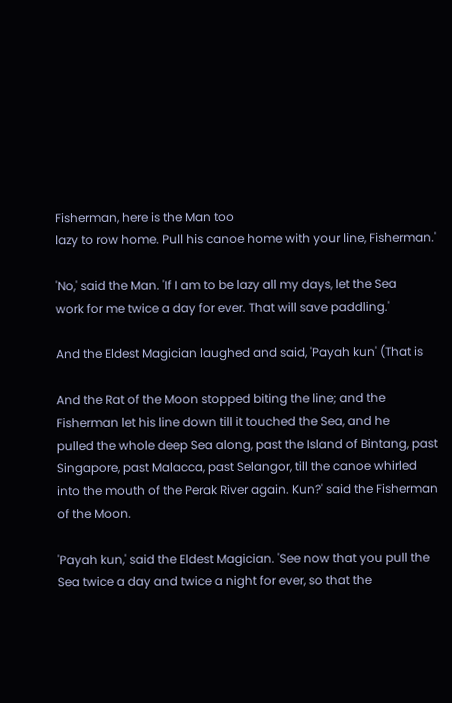Fisherman, here is the Man too
lazy to row home. Pull his canoe home with your line, Fisherman.'

'No,' said the Man. 'If I am to be lazy all my days, let the Sea
work for me twice a day for ever. That will save paddling.'

And the Eldest Magician laughed and said, 'Payah kun' (That is

And the Rat of the Moon stopped biting the line; and the
Fisherman let his line down till it touched the Sea, and he
pulled the whole deep Sea along, past the Island of Bintang, past
Singapore, past Malacca, past Selangor, till the canoe whirled
into the mouth of the Perak River again. Kun?' said the Fisherman
of the Moon.

'Payah kun,' said the Eldest Magician. 'See now that you pull the
Sea twice a day and twice a night for ever, so that the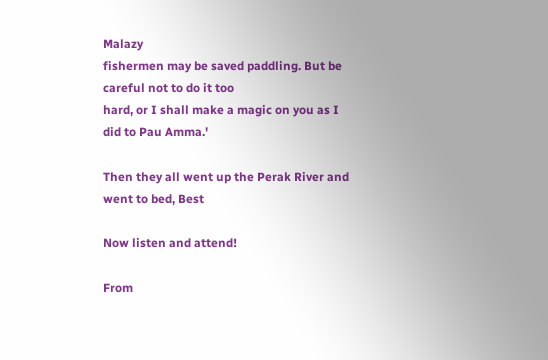Malazy
fishermen may be saved paddling. But be careful not to do it too
hard, or I shall make a magic on you as I did to Pau Amma.'

Then they all went up the Perak River and went to bed, Best

Now listen and attend!

From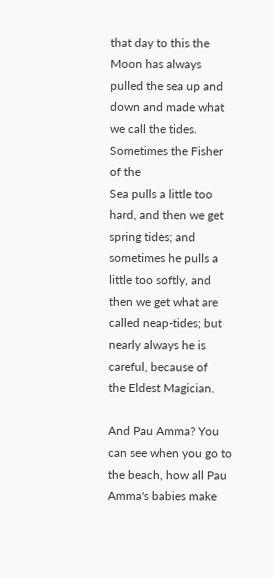that day to this the Moon has always pulled the sea up and
down and made what we call the tides. Sometimes the Fisher of the
Sea pulls a little too hard, and then we get spring tides; and
sometimes he pulls a little too softly, and then we get what are
called neap-tides; but nearly always he is careful, because of
the Eldest Magician.

And Pau Amma? You can see when you go to the beach, how all Pau
Amma's babies make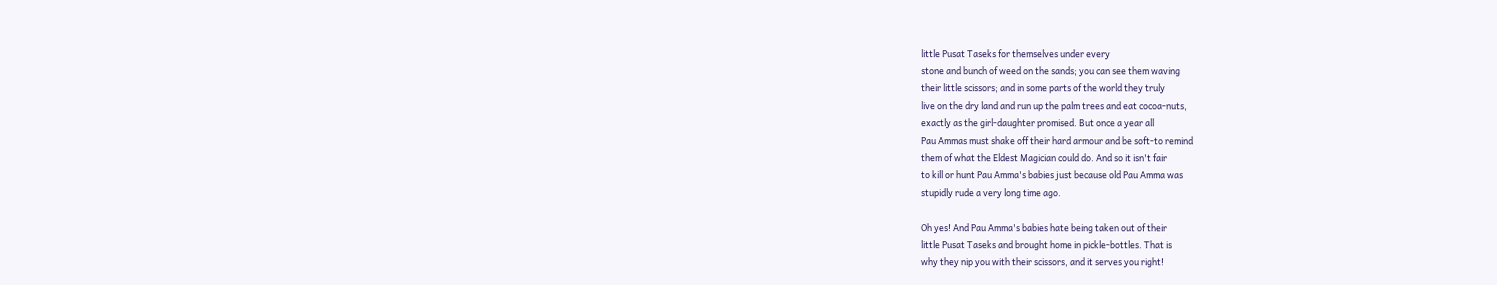little Pusat Taseks for themselves under every
stone and bunch of weed on the sands; you can see them waving
their little scissors; and in some parts of the world they truly
live on the dry land and run up the palm trees and eat cocoa-nuts,
exactly as the girl-daughter promised. But once a year all
Pau Ammas must shake off their hard armour and be soft-to remind
them of what the Eldest Magician could do. And so it isn't fair
to kill or hunt Pau Amma's babies just because old Pau Amma was
stupidly rude a very long time ago.

Oh yes! And Pau Amma's babies hate being taken out of their
little Pusat Taseks and brought home in pickle-bottles. That is
why they nip you with their scissors, and it serves you right!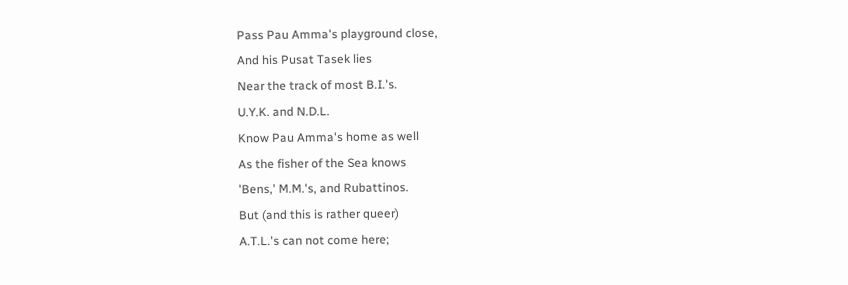Pass Pau Amma's playground close,
And his Pusat Tasek lies
Near the track of most B.I.'s.
U.Y.K. and N.D.L.
Know Pau Amma's home as well
As the fisher of the Sea knows
'Bens,' M.M.'s, and Rubattinos.
But (and this is rather queer)
A.T.L.'s can not come here;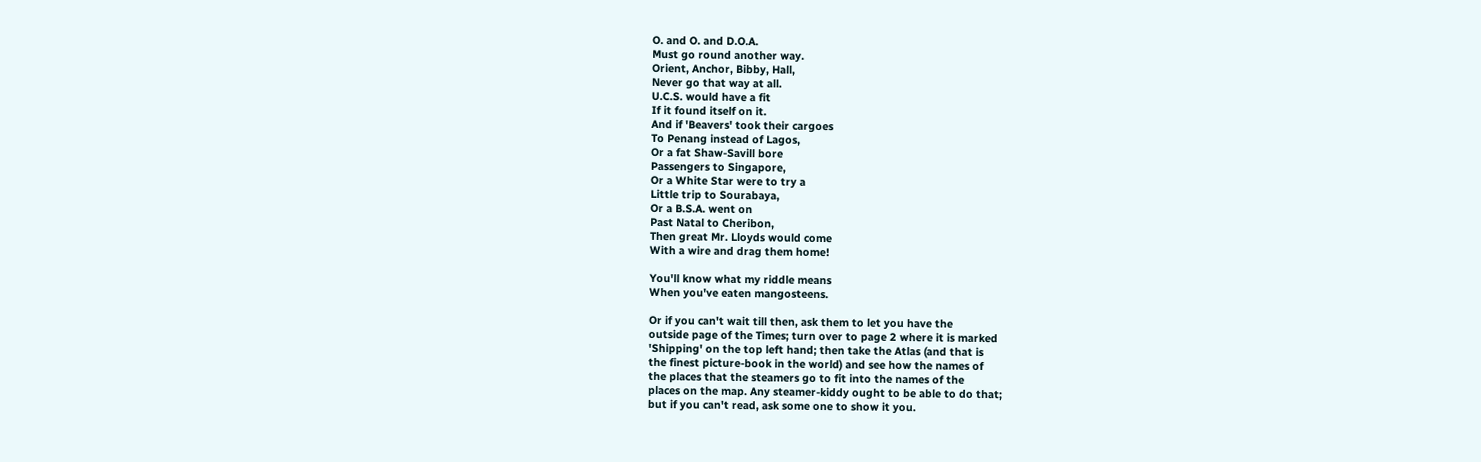O. and O. and D.O.A.
Must go round another way.
Orient, Anchor, Bibby, Hall,
Never go that way at all.
U.C.S. would have a fit
If it found itself on it.
And if 'Beavers' took their cargoes
To Penang instead of Lagos,
Or a fat Shaw-Savill bore
Passengers to Singapore,
Or a White Star were to try a
Little trip to Sourabaya,
Or a B.S.A. went on
Past Natal to Cheribon,
Then great Mr. Lloyds would come
With a wire and drag them home!

You'll know what my riddle means
When you've eaten mangosteens.

Or if you can't wait till then, ask them to let you have the
outside page of the Times; turn over to page 2 where it is marked
'Shipping' on the top left hand; then take the Atlas (and that is
the finest picture-book in the world) and see how the names of
the places that the steamers go to fit into the names of the
places on the map. Any steamer-kiddy ought to be able to do that;
but if you can't read, ask some one to show it you.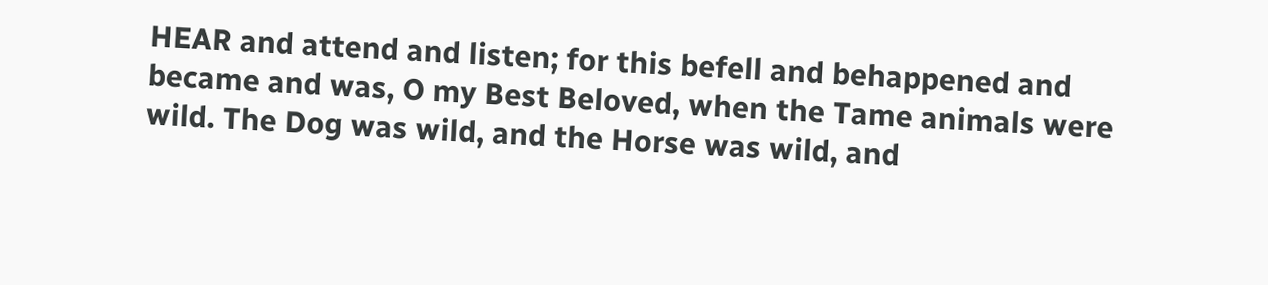HEAR and attend and listen; for this befell and behappened and
became and was, O my Best Beloved, when the Tame animals were
wild. The Dog was wild, and the Horse was wild, and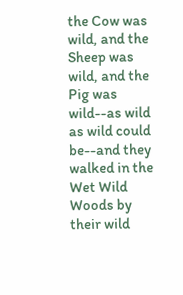the Cow was
wild, and the Sheep was wild, and the Pig was wild--as wild
as wild could be--and they walked in the Wet Wild Woods by
their wild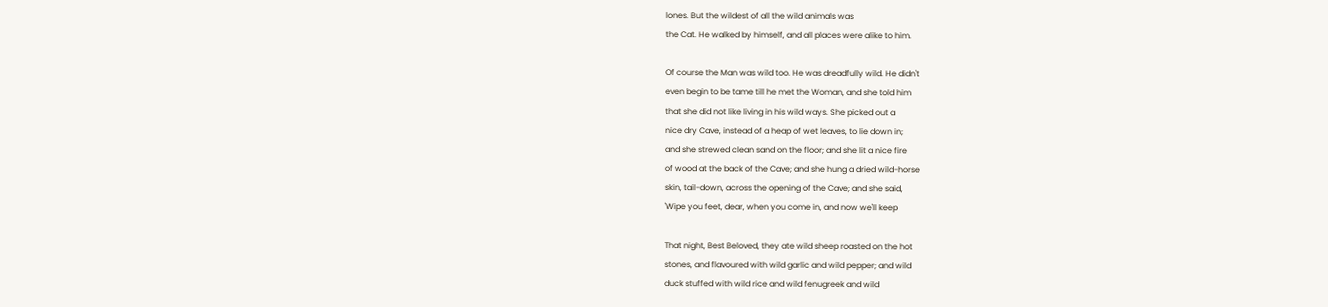lones. But the wildest of all the wild animals was
the Cat. He walked by himself, and all places were alike to him.

Of course the Man was wild too. He was dreadfully wild. He didn't
even begin to be tame till he met the Woman, and she told him
that she did not like living in his wild ways. She picked out a
nice dry Cave, instead of a heap of wet leaves, to lie down in;
and she strewed clean sand on the floor; and she lit a nice fire
of wood at the back of the Cave; and she hung a dried wild-horse
skin, tail-down, across the opening of the Cave; and she said,
'Wipe you feet, dear, when you come in, and now we'll keep

That night, Best Beloved, they ate wild sheep roasted on the hot
stones, and flavoured with wild garlic and wild pepper; and wild
duck stuffed with wild rice and wild fenugreek and wild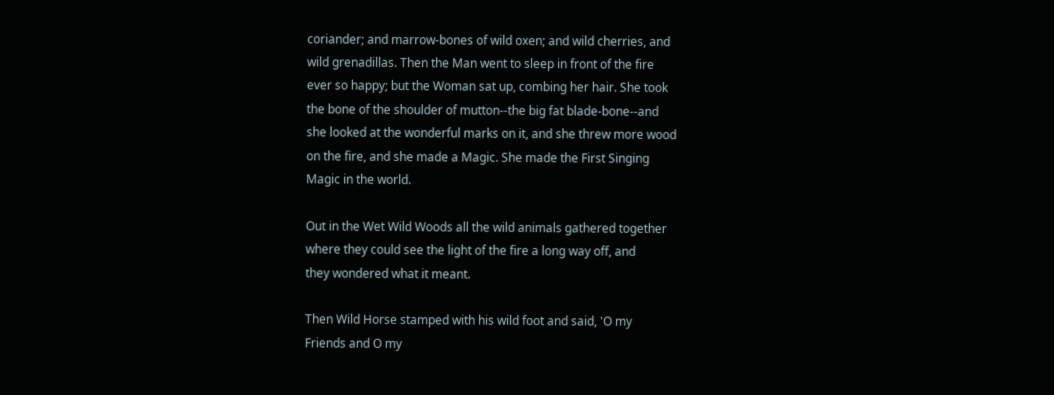coriander; and marrow-bones of wild oxen; and wild cherries, and
wild grenadillas. Then the Man went to sleep in front of the fire
ever so happy; but the Woman sat up, combing her hair. She took
the bone of the shoulder of mutton--the big fat blade-bone--and
she looked at the wonderful marks on it, and she threw more wood
on the fire, and she made a Magic. She made the First Singing
Magic in the world.

Out in the Wet Wild Woods all the wild animals gathered together
where they could see the light of the fire a long way off, and
they wondered what it meant.

Then Wild Horse stamped with his wild foot and said, 'O my
Friends and O my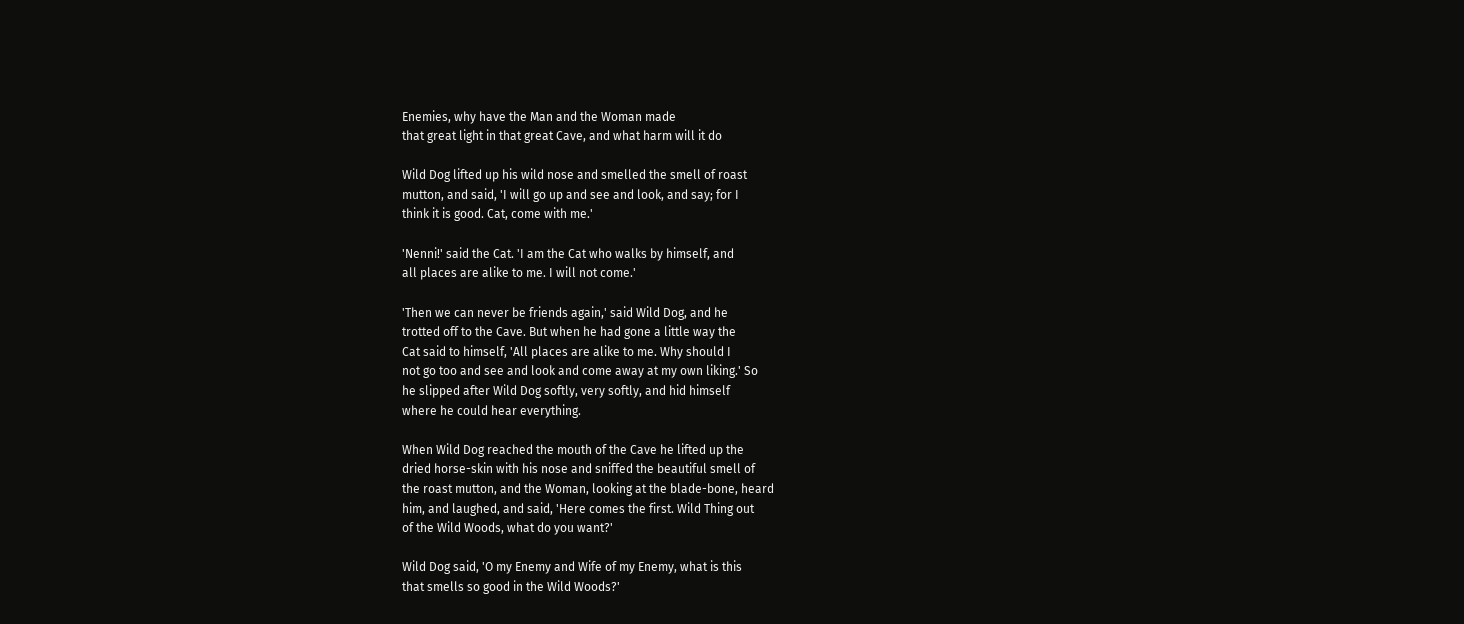Enemies, why have the Man and the Woman made
that great light in that great Cave, and what harm will it do

Wild Dog lifted up his wild nose and smelled the smell of roast
mutton, and said, 'I will go up and see and look, and say; for I
think it is good. Cat, come with me.'

'Nenni!' said the Cat. 'I am the Cat who walks by himself, and
all places are alike to me. I will not come.'

'Then we can never be friends again,' said Wild Dog, and he
trotted off to the Cave. But when he had gone a little way the
Cat said to himself, 'All places are alike to me. Why should I
not go too and see and look and come away at my own liking.' So
he slipped after Wild Dog softly, very softly, and hid himself
where he could hear everything.

When Wild Dog reached the mouth of the Cave he lifted up the
dried horse-skin with his nose and sniffed the beautiful smell of
the roast mutton, and the Woman, looking at the blade-bone, heard
him, and laughed, and said, 'Here comes the first. Wild Thing out
of the Wild Woods, what do you want?'

Wild Dog said, 'O my Enemy and Wife of my Enemy, what is this
that smells so good in the Wild Woods?'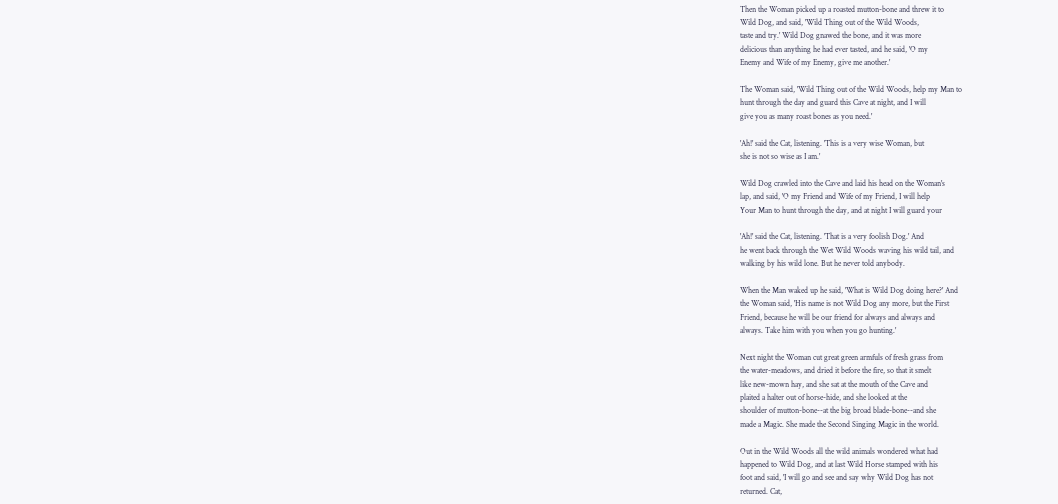Then the Woman picked up a roasted mutton-bone and threw it to
Wild Dog, and said, 'Wild Thing out of the Wild Woods,
taste and try.' Wild Dog gnawed the bone, and it was more
delicious than anything he had ever tasted, and he said, 'O my
Enemy and Wife of my Enemy, give me another.'

The Woman said, 'Wild Thing out of the Wild Woods, help my Man to
hunt through the day and guard this Cave at night, and I will
give you as many roast bones as you need.'

'Ah!' said the Cat, listening. 'This is a very wise Woman, but
she is not so wise as I am.'

Wild Dog crawled into the Cave and laid his head on the Woman's
lap, and said, 'O my Friend and Wife of my Friend, I will help
Your Man to hunt through the day, and at night I will guard your

'Ah!' said the Cat, listening. 'That is a very foolish Dog.' And
he went back through the Wet Wild Woods waving his wild tail, and
walking by his wild lone. But he never told anybody.

When the Man waked up he said, 'What is Wild Dog doing here?' And
the Woman said, 'His name is not Wild Dog any more, but the First
Friend, because he will be our friend for always and always and
always. Take him with you when you go hunting.'

Next night the Woman cut great green armfuls of fresh grass from
the water-meadows, and dried it before the fire, so that it smelt
like new-mown hay, and she sat at the mouth of the Cave and
plaited a halter out of horse-hide, and she looked at the
shoulder of mutton-bone--at the big broad blade-bone--and she
made a Magic. She made the Second Singing Magic in the world.

Out in the Wild Woods all the wild animals wondered what had
happened to Wild Dog, and at last Wild Horse stamped with his
foot and said, 'I will go and see and say why Wild Dog has not
returned. Cat,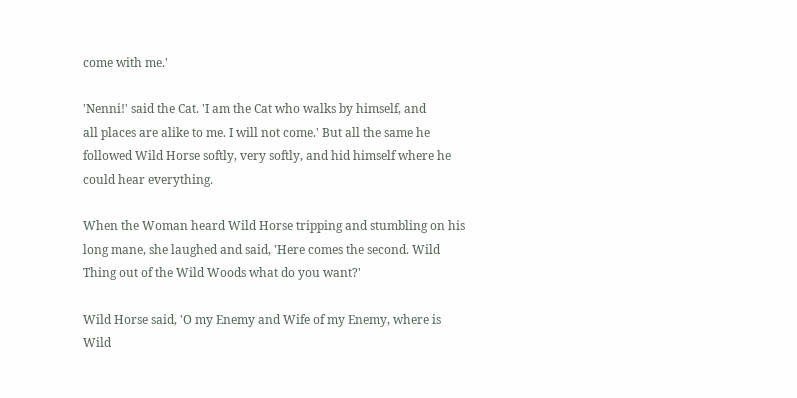come with me.'

'Nenni!' said the Cat. 'I am the Cat who walks by himself, and
all places are alike to me. I will not come.' But all the same he
followed Wild Horse softly, very softly, and hid himself where he
could hear everything.

When the Woman heard Wild Horse tripping and stumbling on his
long mane, she laughed and said, 'Here comes the second. Wild
Thing out of the Wild Woods what do you want?'

Wild Horse said, 'O my Enemy and Wife of my Enemy, where is Wild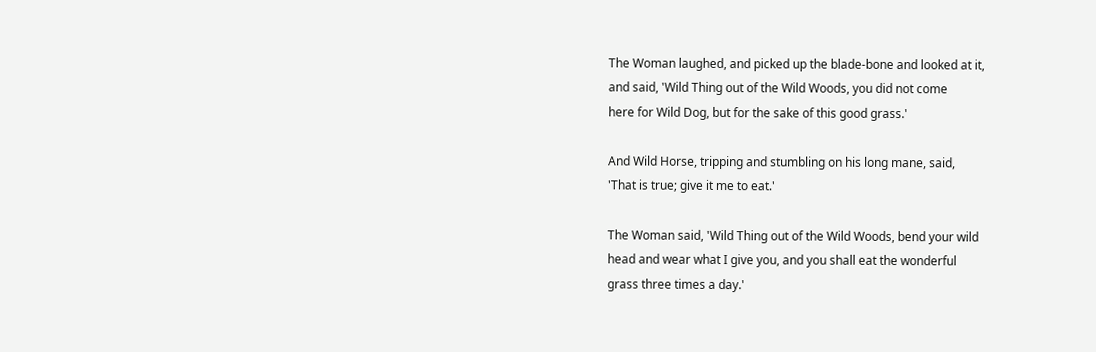The Woman laughed, and picked up the blade-bone and looked at it,
and said, 'Wild Thing out of the Wild Woods, you did not come
here for Wild Dog, but for the sake of this good grass.'

And Wild Horse, tripping and stumbling on his long mane, said,
'That is true; give it me to eat.'

The Woman said, 'Wild Thing out of the Wild Woods, bend your wild
head and wear what I give you, and you shall eat the wonderful
grass three times a day.'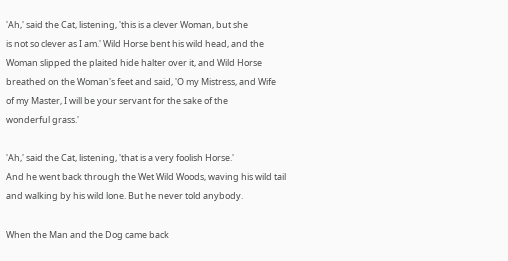'Ah,' said the Cat, listening, 'this is a clever Woman, but she
is not so clever as I am.' Wild Horse bent his wild head, and the
Woman slipped the plaited hide halter over it, and Wild Horse
breathed on the Woman's feet and said, 'O my Mistress, and Wife
of my Master, I will be your servant for the sake of the
wonderful grass.'

'Ah,' said the Cat, listening, 'that is a very foolish Horse.'
And he went back through the Wet Wild Woods, waving his wild tail
and walking by his wild lone. But he never told anybody.

When the Man and the Dog came back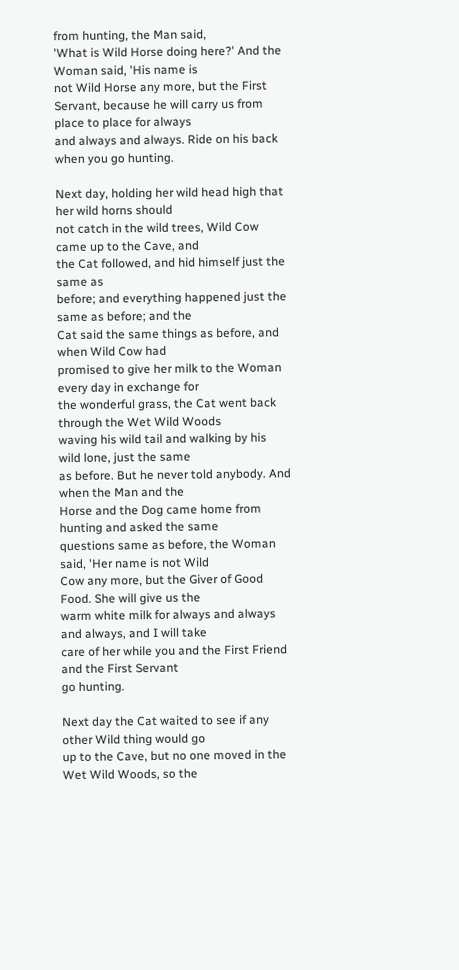from hunting, the Man said,
'What is Wild Horse doing here?' And the Woman said, 'His name is
not Wild Horse any more, but the First
Servant, because he will carry us from place to place for always
and always and always. Ride on his back when you go hunting.

Next day, holding her wild head high that her wild horns should
not catch in the wild trees, Wild Cow came up to the Cave, and
the Cat followed, and hid himself just the same as
before; and everything happened just the same as before; and the
Cat said the same things as before, and when Wild Cow had
promised to give her milk to the Woman every day in exchange for
the wonderful grass, the Cat went back through the Wet Wild Woods
waving his wild tail and walking by his wild lone, just the same
as before. But he never told anybody. And when the Man and the
Horse and the Dog came home from hunting and asked the same
questions same as before, the Woman said, 'Her name is not Wild
Cow any more, but the Giver of Good Food. She will give us the
warm white milk for always and always and always, and I will take
care of her while you and the First Friend and the First Servant
go hunting.

Next day the Cat waited to see if any other Wild thing would go
up to the Cave, but no one moved in the Wet Wild Woods, so the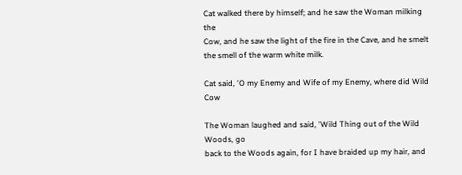Cat walked there by himself; and he saw the Woman milking the
Cow, and he saw the light of the fire in the Cave, and he smelt
the smell of the warm white milk.

Cat said, 'O my Enemy and Wife of my Enemy, where did Wild Cow

The Woman laughed and said, 'Wild Thing out of the Wild Woods, go
back to the Woods again, for I have braided up my hair, and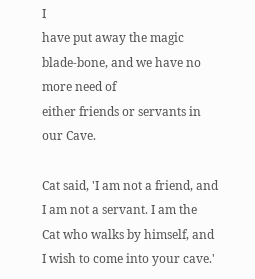I
have put away the magic blade-bone, and we have no more need of
either friends or servants in our Cave.

Cat said, 'I am not a friend, and I am not a servant. I am the
Cat who walks by himself, and I wish to come into your cave.'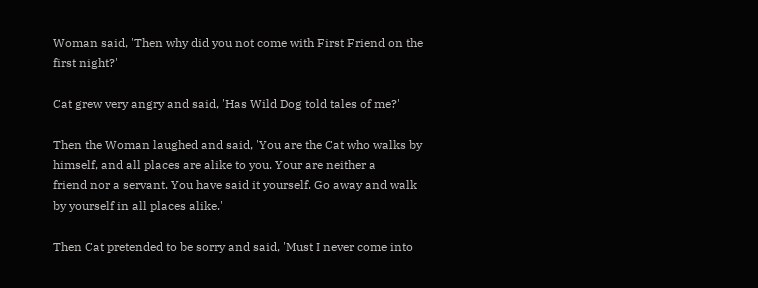Woman said, 'Then why did you not come with First Friend on the
first night?'

Cat grew very angry and said, 'Has Wild Dog told tales of me?'

Then the Woman laughed and said, 'You are the Cat who walks by
himself, and all places are alike to you. Your are neither a
friend nor a servant. You have said it yourself. Go away and walk
by yourself in all places alike.'

Then Cat pretended to be sorry and said, 'Must I never come into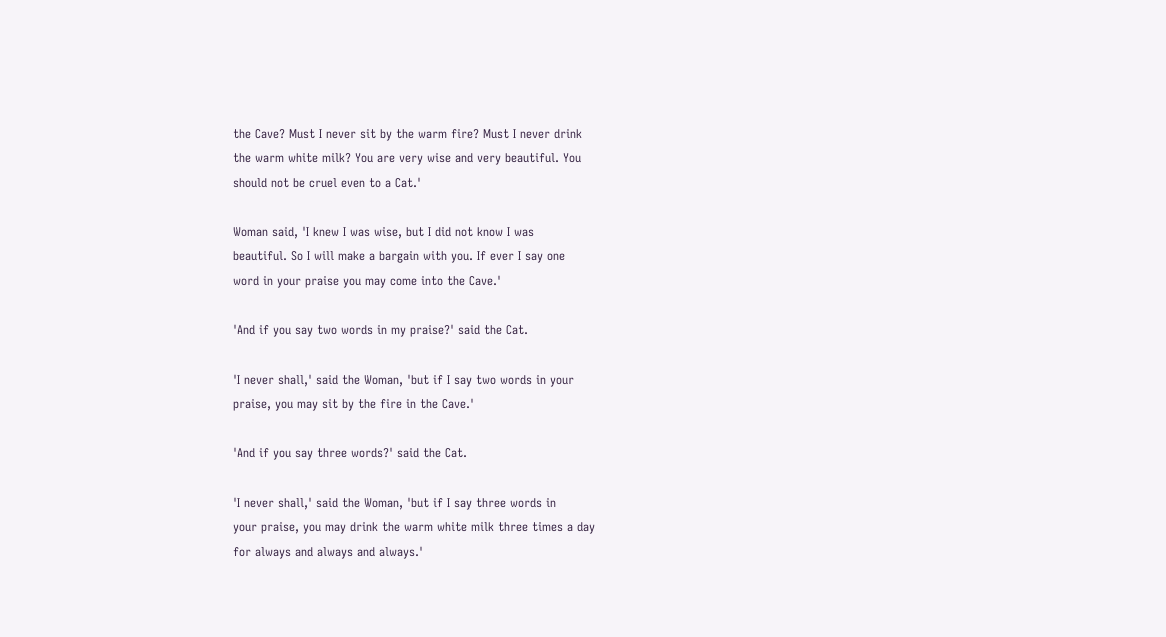the Cave? Must I never sit by the warm fire? Must I never drink
the warm white milk? You are very wise and very beautiful. You
should not be cruel even to a Cat.'

Woman said, 'I knew I was wise, but I did not know I was
beautiful. So I will make a bargain with you. If ever I say one
word in your praise you may come into the Cave.'

'And if you say two words in my praise?' said the Cat.

'I never shall,' said the Woman, 'but if I say two words in your
praise, you may sit by the fire in the Cave.'

'And if you say three words?' said the Cat.

'I never shall,' said the Woman, 'but if I say three words in
your praise, you may drink the warm white milk three times a day
for always and always and always.'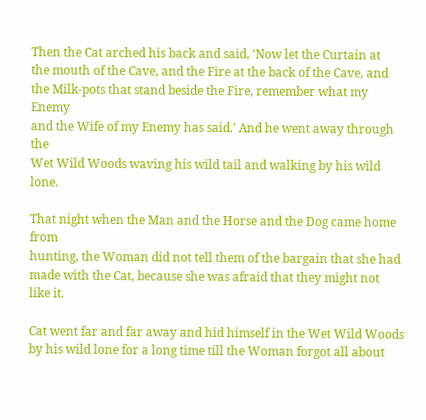Then the Cat arched his back and said, 'Now let the Curtain at
the mouth of the Cave, and the Fire at the back of the Cave, and
the Milk-pots that stand beside the Fire, remember what my Enemy
and the Wife of my Enemy has said.' And he went away through the
Wet Wild Woods waving his wild tail and walking by his wild lone.

That night when the Man and the Horse and the Dog came home from
hunting, the Woman did not tell them of the bargain that she had
made with the Cat, because she was afraid that they might not
like it.

Cat went far and far away and hid himself in the Wet Wild Woods
by his wild lone for a long time till the Woman forgot all about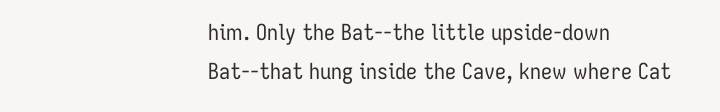him. Only the Bat--the little upside-down
Bat--that hung inside the Cave, knew where Cat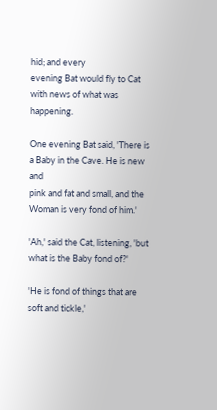hid; and every
evening Bat would fly to Cat with news of what was happening.

One evening Bat said, 'There is a Baby in the Cave. He is new and
pink and fat and small, and the Woman is very fond of him.'

'Ah,' said the Cat, listening, 'but what is the Baby fond of?'

'He is fond of things that are soft and tickle,'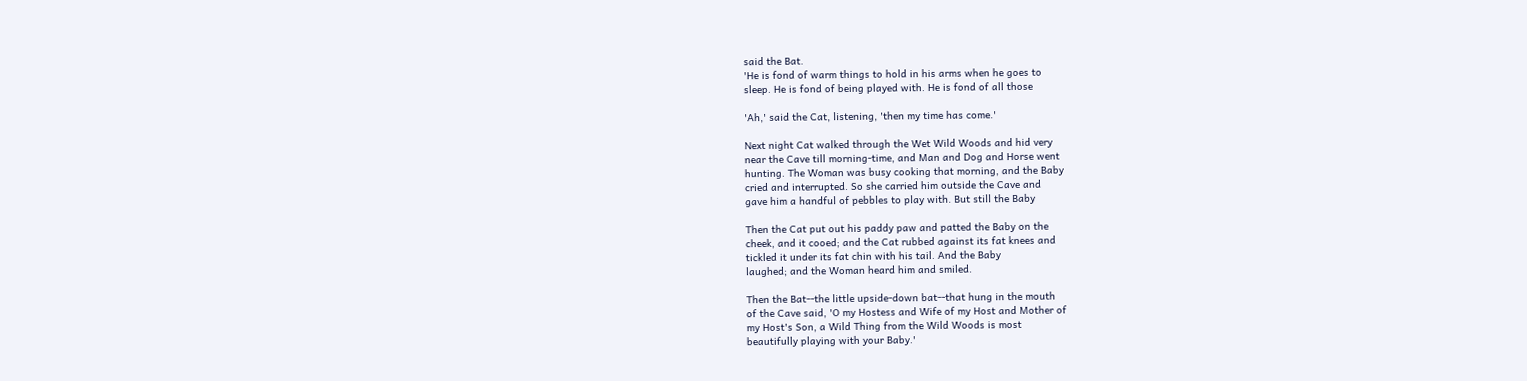said the Bat.
'He is fond of warm things to hold in his arms when he goes to
sleep. He is fond of being played with. He is fond of all those

'Ah,' said the Cat, listening, 'then my time has come.'

Next night Cat walked through the Wet Wild Woods and hid very
near the Cave till morning-time, and Man and Dog and Horse went
hunting. The Woman was busy cooking that morning, and the Baby
cried and interrupted. So she carried him outside the Cave and
gave him a handful of pebbles to play with. But still the Baby

Then the Cat put out his paddy paw and patted the Baby on the
cheek, and it cooed; and the Cat rubbed against its fat knees and
tickled it under its fat chin with his tail. And the Baby
laughed; and the Woman heard him and smiled.

Then the Bat--the little upside-down bat--that hung in the mouth
of the Cave said, 'O my Hostess and Wife of my Host and Mother of
my Host's Son, a Wild Thing from the Wild Woods is most
beautifully playing with your Baby.'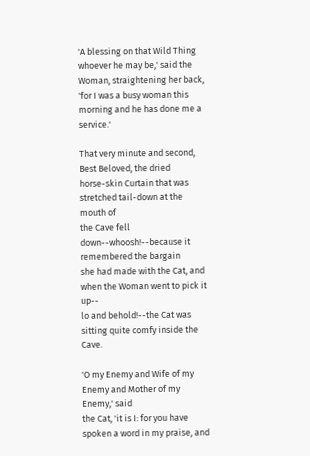'A blessing on that Wild Thing whoever he may be,' said the
Woman, straightening her back, 'for I was a busy woman this
morning and he has done me a service.'

That very minute and second, Best Beloved, the dried
horse-skin Curtain that was stretched tail-down at the mouth of
the Cave fell down--whoosh!--because it remembered the bargain
she had made with the Cat, and when the Woman went to pick it up--
lo and behold!--the Cat was sitting quite comfy inside the Cave.

'O my Enemy and Wife of my Enemy and Mother of my Enemy,' said
the Cat, 'it is I: for you have spoken a word in my praise, and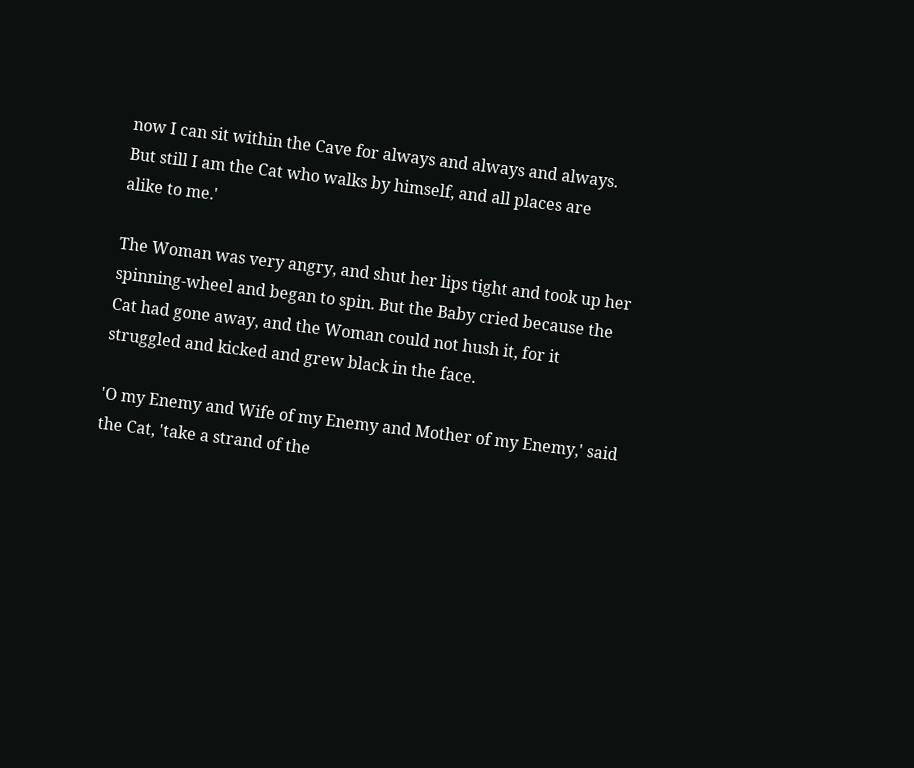now I can sit within the Cave for always and always and always.
But still I am the Cat who walks by himself, and all places are
alike to me.'

The Woman was very angry, and shut her lips tight and took up her
spinning-wheel and began to spin. But the Baby cried because the
Cat had gone away, and the Woman could not hush it, for it
struggled and kicked and grew black in the face.

'O my Enemy and Wife of my Enemy and Mother of my Enemy,' said
the Cat, 'take a strand of the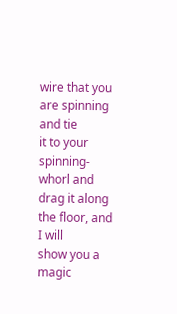wire that you are spinning and tie
it to your spinning-whorl and drag it along the floor, and I will
show you a magic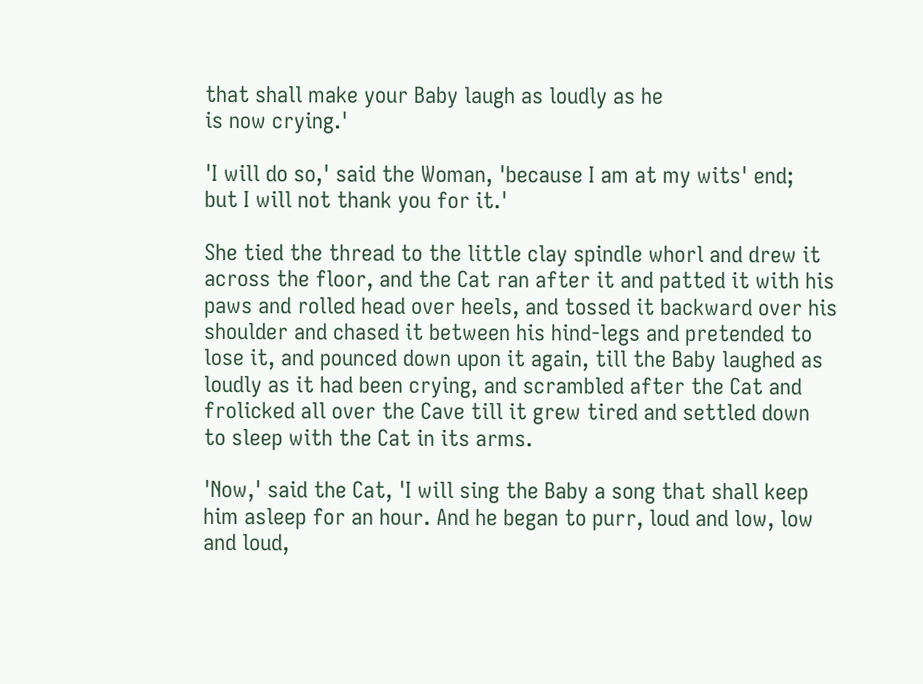that shall make your Baby laugh as loudly as he
is now crying.'

'I will do so,' said the Woman, 'because I am at my wits' end;
but I will not thank you for it.'

She tied the thread to the little clay spindle whorl and drew it
across the floor, and the Cat ran after it and patted it with his
paws and rolled head over heels, and tossed it backward over his
shoulder and chased it between his hind-legs and pretended to
lose it, and pounced down upon it again, till the Baby laughed as
loudly as it had been crying, and scrambled after the Cat and
frolicked all over the Cave till it grew tired and settled down
to sleep with the Cat in its arms.

'Now,' said the Cat, 'I will sing the Baby a song that shall keep
him asleep for an hour. And he began to purr, loud and low, low
and loud,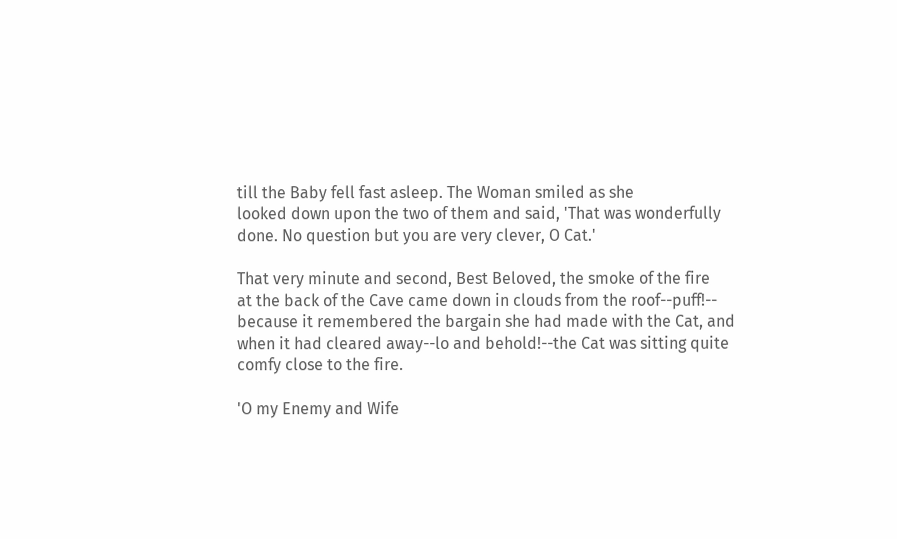till the Baby fell fast asleep. The Woman smiled as she
looked down upon the two of them and said, 'That was wonderfully
done. No question but you are very clever, O Cat.'

That very minute and second, Best Beloved, the smoke of the fire
at the back of the Cave came down in clouds from the roof--puff!--
because it remembered the bargain she had made with the Cat, and
when it had cleared away--lo and behold!--the Cat was sitting quite
comfy close to the fire.

'O my Enemy and Wife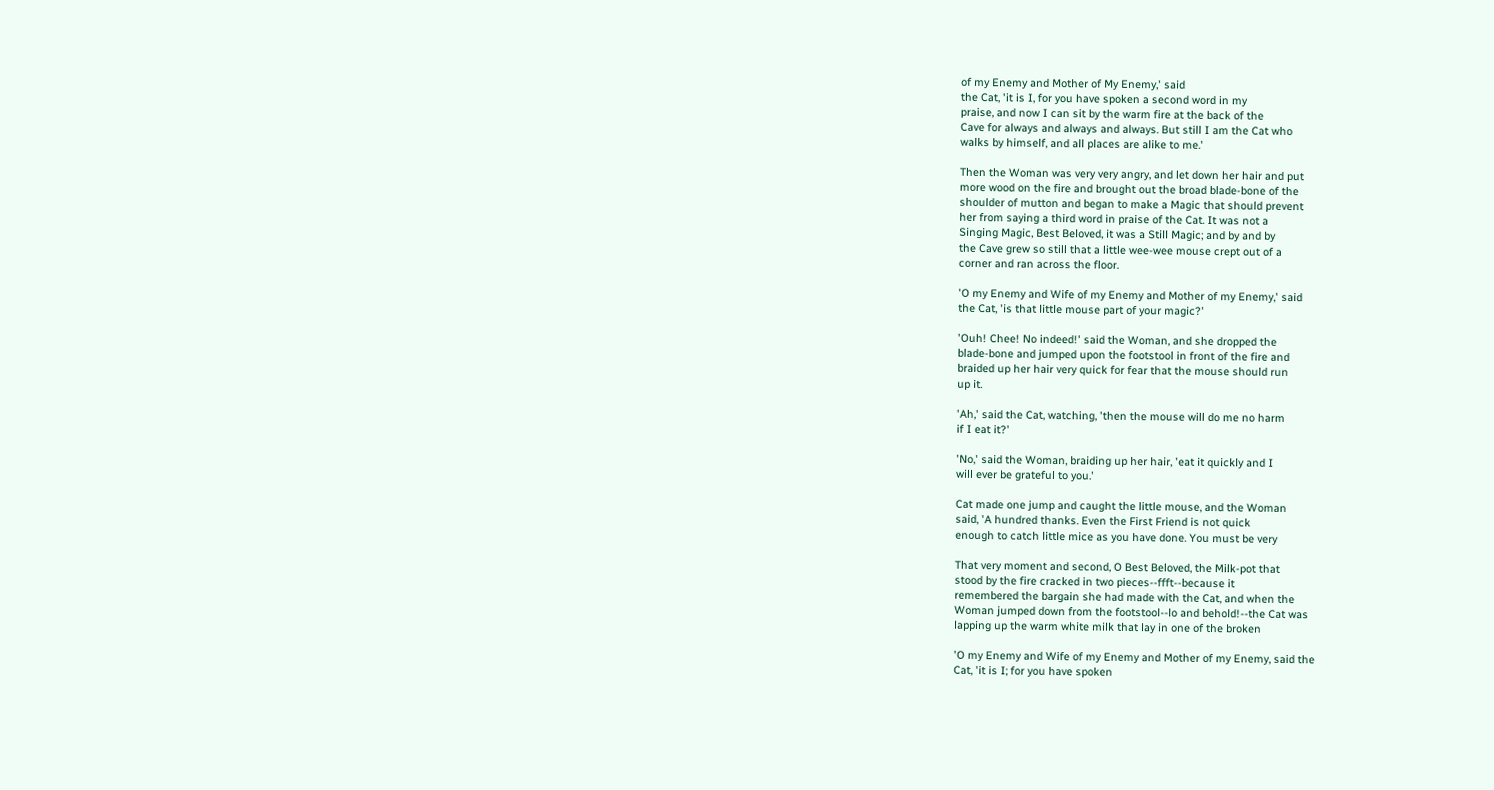of my Enemy and Mother of My Enemy,' said
the Cat, 'it is I, for you have spoken a second word in my
praise, and now I can sit by the warm fire at the back of the
Cave for always and always and always. But still I am the Cat who
walks by himself, and all places are alike to me.'

Then the Woman was very very angry, and let down her hair and put
more wood on the fire and brought out the broad blade-bone of the
shoulder of mutton and began to make a Magic that should prevent
her from saying a third word in praise of the Cat. It was not a
Singing Magic, Best Beloved, it was a Still Magic; and by and by
the Cave grew so still that a little wee-wee mouse crept out of a
corner and ran across the floor.

'O my Enemy and Wife of my Enemy and Mother of my Enemy,' said
the Cat, 'is that little mouse part of your magic?'

'Ouh! Chee! No indeed!' said the Woman, and she dropped the
blade-bone and jumped upon the footstool in front of the fire and
braided up her hair very quick for fear that the mouse should run
up it.

'Ah,' said the Cat, watching, 'then the mouse will do me no harm
if I eat it?'

'No,' said the Woman, braiding up her hair, 'eat it quickly and I
will ever be grateful to you.'

Cat made one jump and caught the little mouse, and the Woman
said, 'A hundred thanks. Even the First Friend is not quick
enough to catch little mice as you have done. You must be very

That very moment and second, O Best Beloved, the Milk-pot that
stood by the fire cracked in two pieces--ffft--because it
remembered the bargain she had made with the Cat, and when the
Woman jumped down from the footstool--lo and behold!--the Cat was
lapping up the warm white milk that lay in one of the broken

'O my Enemy and Wife of my Enemy and Mother of my Enemy, said the
Cat, 'it is I; for you have spoken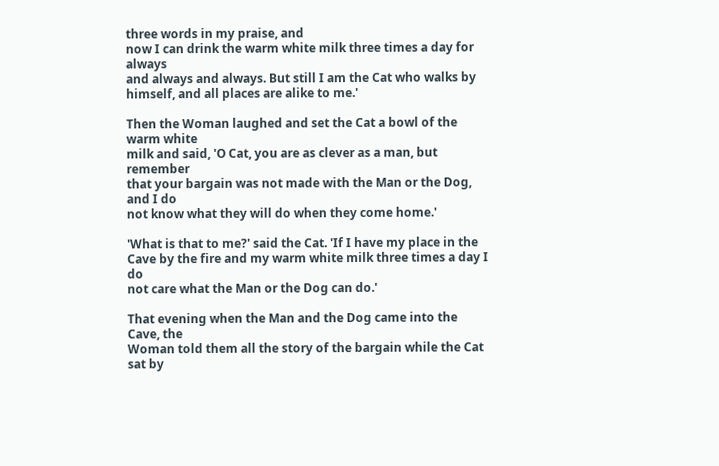three words in my praise, and
now I can drink the warm white milk three times a day for always
and always and always. But still I am the Cat who walks by
himself, and all places are alike to me.'

Then the Woman laughed and set the Cat a bowl of the warm white
milk and said, 'O Cat, you are as clever as a man, but remember
that your bargain was not made with the Man or the Dog, and I do
not know what they will do when they come home.'

'What is that to me?' said the Cat. 'If I have my place in the
Cave by the fire and my warm white milk three times a day I do
not care what the Man or the Dog can do.'

That evening when the Man and the Dog came into the Cave, the
Woman told them all the story of the bargain while the Cat sat by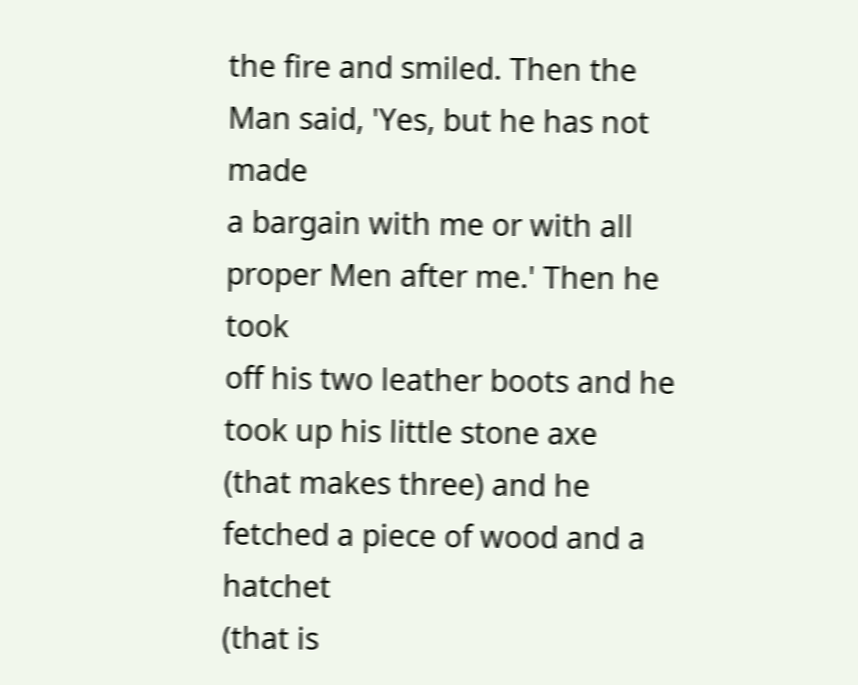the fire and smiled. Then the Man said, 'Yes, but he has not made
a bargain with me or with all proper Men after me.' Then he took
off his two leather boots and he took up his little stone axe
(that makes three) and he fetched a piece of wood and a hatchet
(that is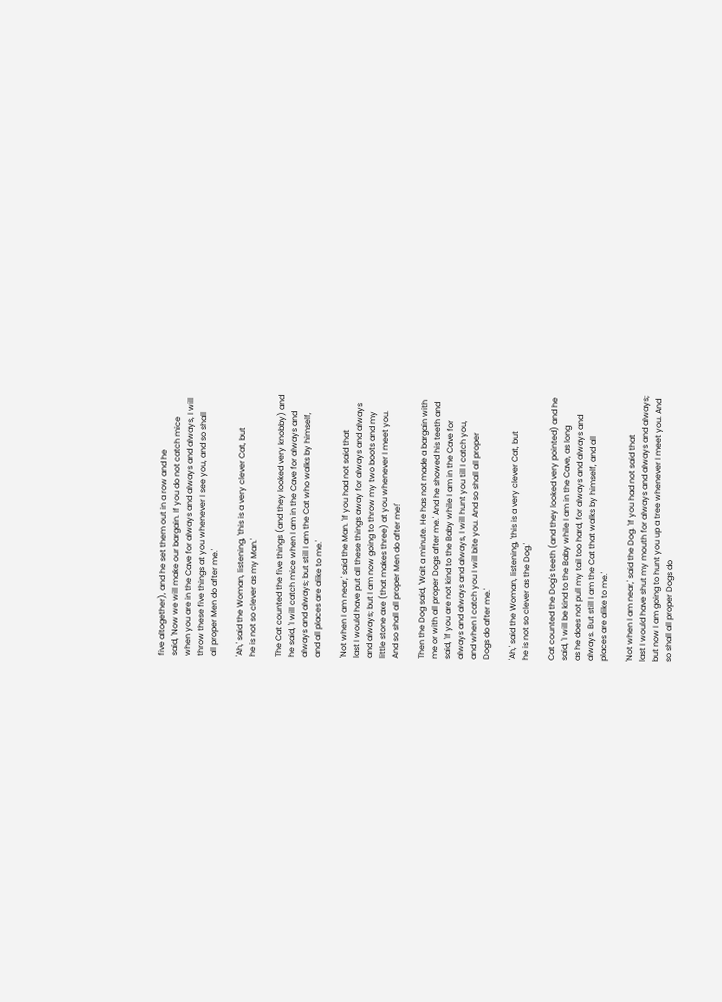five altogether), and he set them out in a row and he
said, 'Now we will make our bargain. If you do not catch mice
when you are in the Cave for always and always and always, I will
throw these five things at you whenever I see you, and so shall
all proper Men do after me.'

'Ah,' said the Woman, listening, 'this is a very clever Cat, but
he is not so clever as my Man.'

The Cat counted the five things (and they looked very knobby) and
he said, 'I will catch mice when I am in the Cave for always and
always and always; but still I am the Cat who walks by himself,
and all places are alike to me.'

'Not when I am near,' said the Man. 'If you had not said that
last I would have put all these things away for always and always
and always; but I am now going to throw my two boots and my
little stone axe (that makes three) at you whenever I meet you.
And so shall all proper Men do after me!'

Then the Dog said, 'Wait a minute. He has not made a bargain with
me or with all proper Dogs after me.' And he showed his teeth and
said, 'If you are not kind to the Baby while I am in the Cave for
always and always and always, I will hunt you till I catch you,
and when I catch you I will bite you. And so shall all proper
Dogs do after me.'

'Ah,' said the Woman, listening, 'this is a very clever Cat, but
he is not so clever as the Dog.'

Cat counted the Dog's teeth (and they looked very pointed) and he
said, 'I will be kind to the Baby while I am in the Cave, as long
as he does not pull my tail too hard, for always and always and
always. But still I am the Cat that walks by himself, and all
places are alike to me.'

'Not when I am near,' said the Dog. 'If you had not said that
last I would have shut my mouth for always and always and always;
but now I am going to hunt you up a tree whenever I meet you. And
so shall all proper Dogs do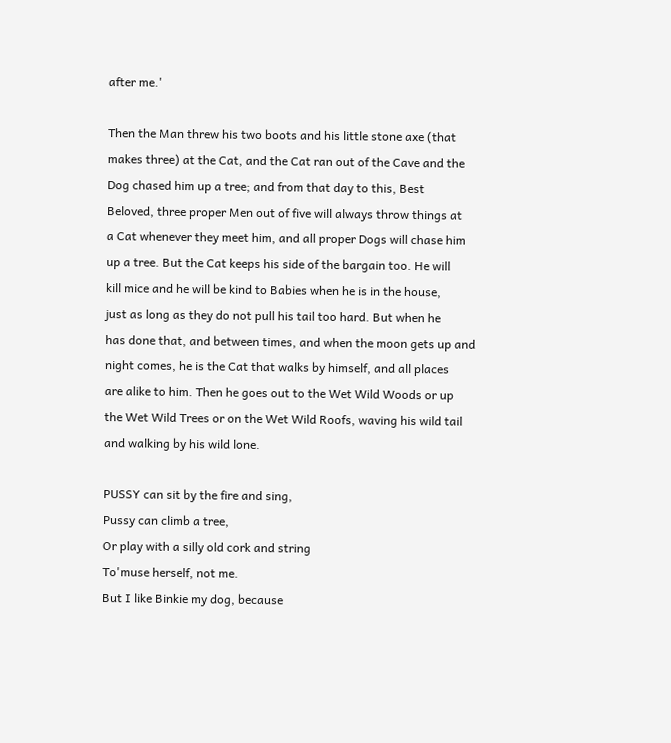after me.'

Then the Man threw his two boots and his little stone axe (that
makes three) at the Cat, and the Cat ran out of the Cave and the
Dog chased him up a tree; and from that day to this, Best
Beloved, three proper Men out of five will always throw things at
a Cat whenever they meet him, and all proper Dogs will chase him
up a tree. But the Cat keeps his side of the bargain too. He will
kill mice and he will be kind to Babies when he is in the house,
just as long as they do not pull his tail too hard. But when he
has done that, and between times, and when the moon gets up and
night comes, he is the Cat that walks by himself, and all places
are alike to him. Then he goes out to the Wet Wild Woods or up
the Wet Wild Trees or on the Wet Wild Roofs, waving his wild tail
and walking by his wild lone.

PUSSY can sit by the fire and sing,
Pussy can climb a tree,
Or play with a silly old cork and string
To'muse herself, not me.
But I like Binkie my dog, because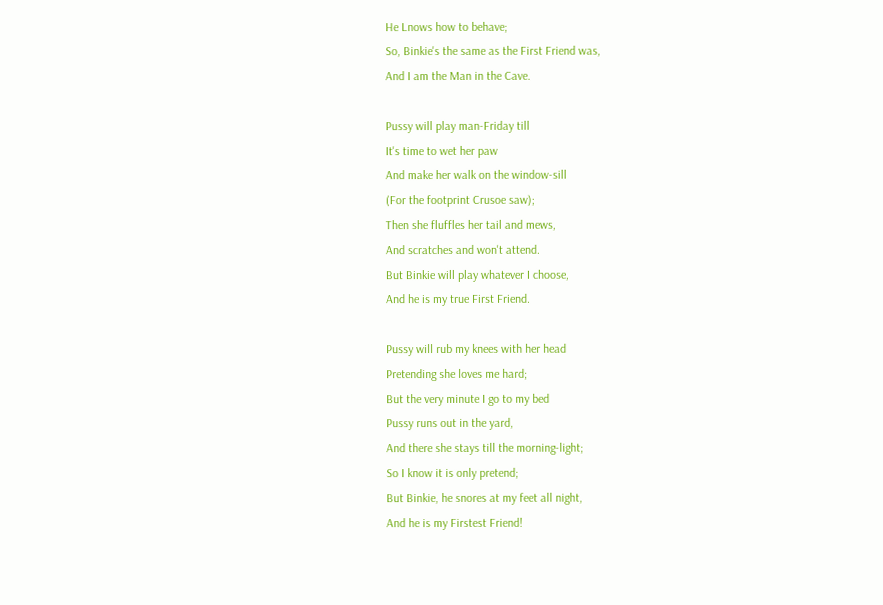He Lnows how to behave;
So, Binkie's the same as the First Friend was,
And I am the Man in the Cave.

Pussy will play man-Friday till
It's time to wet her paw
And make her walk on the window-sill
(For the footprint Crusoe saw);
Then she fluffles her tail and mews,
And scratches and won't attend.
But Binkie will play whatever I choose,
And he is my true First Friend.

Pussy will rub my knees with her head
Pretending she loves me hard;
But the very minute I go to my bed
Pussy runs out in the yard,
And there she stays till the morning-light;
So I know it is only pretend;
But Binkie, he snores at my feet all night,
And he is my Firstest Friend!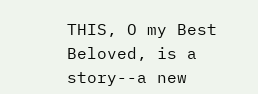THIS, O my Best Beloved, is a story--a new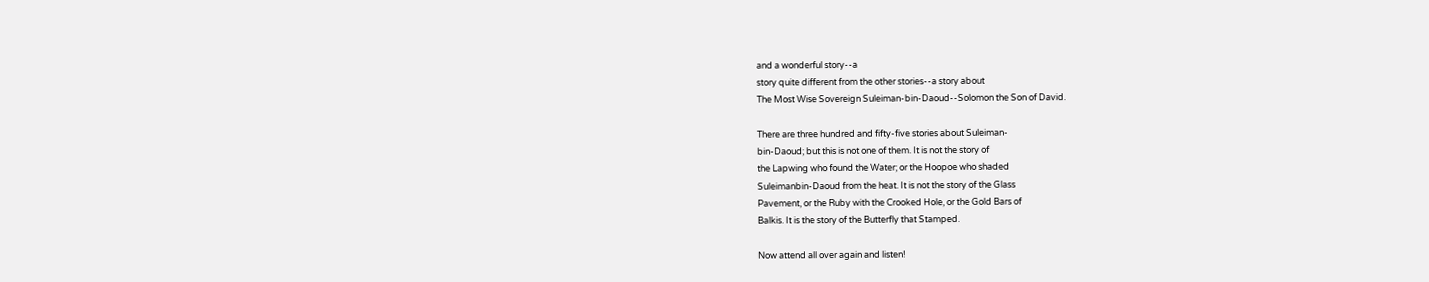and a wonderful story--a
story quite different from the other stories--a story about
The Most Wise Sovereign Suleiman-bin-Daoud--Solomon the Son of David.

There are three hundred and fifty-five stories about Suleiman-
bin-Daoud; but this is not one of them. It is not the story of
the Lapwing who found the Water; or the Hoopoe who shaded
Suleimanbin-Daoud from the heat. It is not the story of the Glass
Pavement, or the Ruby with the Crooked Hole, or the Gold Bars of
Balkis. It is the story of the Butterfly that Stamped.

Now attend all over again and listen!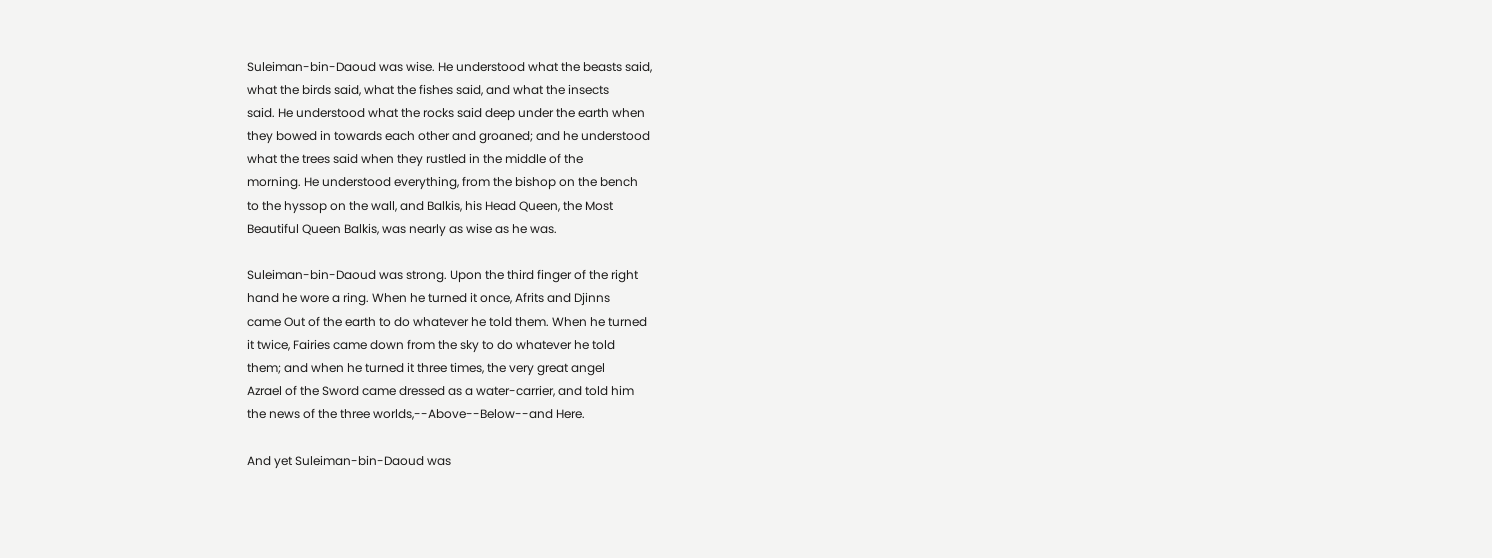Suleiman-bin-Daoud was wise. He understood what the beasts said,
what the birds said, what the fishes said, and what the insects
said. He understood what the rocks said deep under the earth when
they bowed in towards each other and groaned; and he understood
what the trees said when they rustled in the middle of the
morning. He understood everything, from the bishop on the bench
to the hyssop on the wall, and Balkis, his Head Queen, the Most
Beautiful Queen Balkis, was nearly as wise as he was.

Suleiman-bin-Daoud was strong. Upon the third finger of the right
hand he wore a ring. When he turned it once, Afrits and Djinns
came Out of the earth to do whatever he told them. When he turned
it twice, Fairies came down from the sky to do whatever he told
them; and when he turned it three times, the very great angel
Azrael of the Sword came dressed as a water-carrier, and told him
the news of the three worlds,--Above--Below--and Here.

And yet Suleiman-bin-Daoud was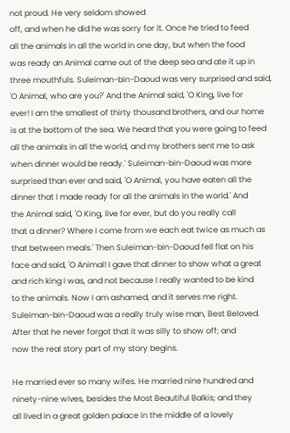not proud. He very seldom showed
off, and when he did he was sorry for it. Once he tried to feed
all the animals in all the world in one day, but when the food
was ready an Animal came out of the deep sea and ate it up in
three mouthfuls. Suleiman-bin-Daoud was very surprised and said,
'O Animal, who are you?' And the Animal said, 'O King, live for
ever! I am the smallest of thirty thousand brothers, and our home
is at the bottom of the sea. We heard that you were going to feed
all the animals in all the world, and my brothers sent me to ask
when dinner would be ready.' Suleiman-bin-Daoud was more
surprised than ever and said, 'O Animal, you have eaten all the
dinner that I made ready for all the animals in the world.' And
the Animal said, 'O King, live for ever, but do you really call
that a dinner? Where I come from we each eat twice as much as
that between meals.' Then Suleiman-bin-Daoud fell flat on his
face and said, 'O Animal! I gave that dinner to show what a great
and rich king I was, and not because I really wanted to be kind
to the animals. Now I am ashamed, and it serves me right.
Suleiman-bin-Daoud was a really truly wise man, Best Beloved.
After that he never forgot that it was silly to show off; and
now the real story part of my story begins.

He married ever so many wifes. He married nine hundred and
ninety-nine wives, besides the Most Beautiful Balkis; and they
all lived in a great golden palace in the middle of a lovely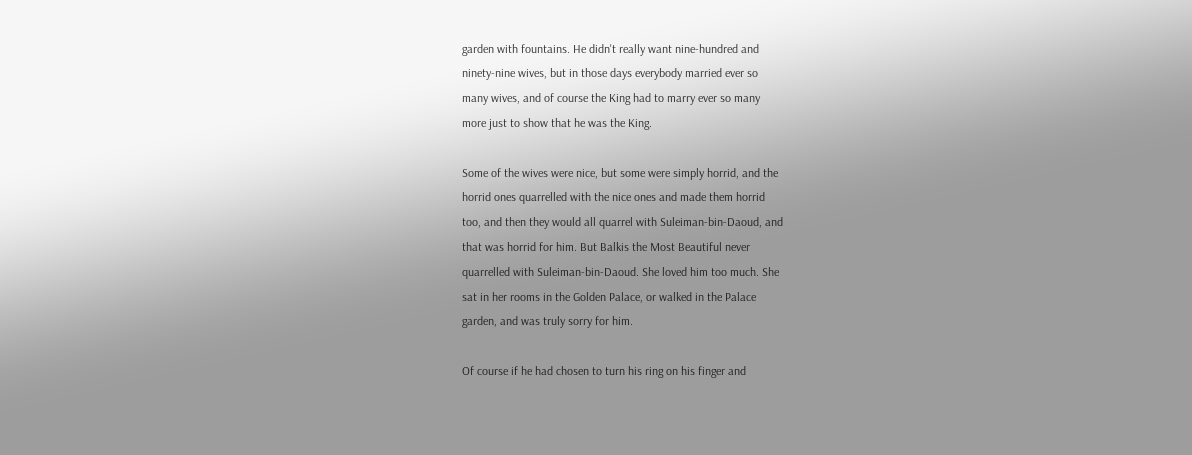garden with fountains. He didn't really want nine-hundred and
ninety-nine wives, but in those days everybody married ever so
many wives, and of course the King had to marry ever so many
more just to show that he was the King.

Some of the wives were nice, but some were simply horrid, and the
horrid ones quarrelled with the nice ones and made them horrid
too, and then they would all quarrel with Suleiman-bin-Daoud, and
that was horrid for him. But Balkis the Most Beautiful never
quarrelled with Suleiman-bin-Daoud. She loved him too much. She
sat in her rooms in the Golden Palace, or walked in the Palace
garden, and was truly sorry for him.

Of course if he had chosen to turn his ring on his finger and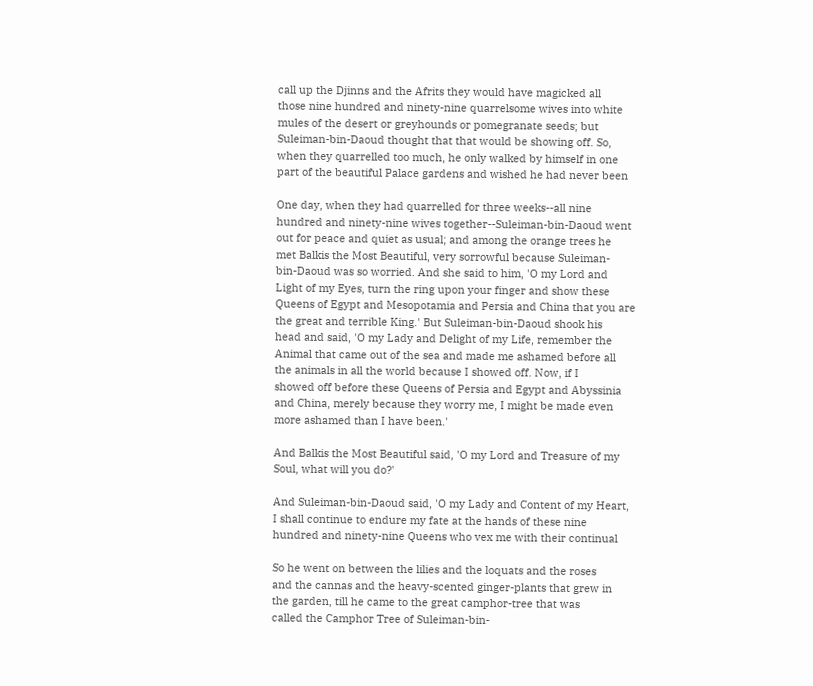call up the Djinns and the Afrits they would have magicked all
those nine hundred and ninety-nine quarrelsome wives into white
mules of the desert or greyhounds or pomegranate seeds; but
Suleiman-bin-Daoud thought that that would be showing off. So,
when they quarrelled too much, he only walked by himself in one
part of the beautiful Palace gardens and wished he had never been

One day, when they had quarrelled for three weeks--all nine
hundred and ninety-nine wives together--Suleiman-bin-Daoud went
out for peace and quiet as usual; and among the orange trees he
met Balkis the Most Beautiful, very sorrowful because Suleiman-
bin-Daoud was so worried. And she said to him, 'O my Lord and
Light of my Eyes, turn the ring upon your finger and show these
Queens of Egypt and Mesopotamia and Persia and China that you are
the great and terrible King.' But Suleiman-bin-Daoud shook his
head and said, 'O my Lady and Delight of my Life, remember the
Animal that came out of the sea and made me ashamed before all
the animals in all the world because I showed off. Now, if I
showed off before these Queens of Persia and Egypt and Abyssinia
and China, merely because they worry me, I might be made even
more ashamed than I have been.'

And Balkis the Most Beautiful said, 'O my Lord and Treasure of my
Soul, what will you do?'

And Suleiman-bin-Daoud said, 'O my Lady and Content of my Heart,
I shall continue to endure my fate at the hands of these nine
hundred and ninety-nine Queens who vex me with their continual

So he went on between the lilies and the loquats and the roses
and the cannas and the heavy-scented ginger-plants that grew in
the garden, till he came to the great camphor-tree that was
called the Camphor Tree of Suleiman-bin-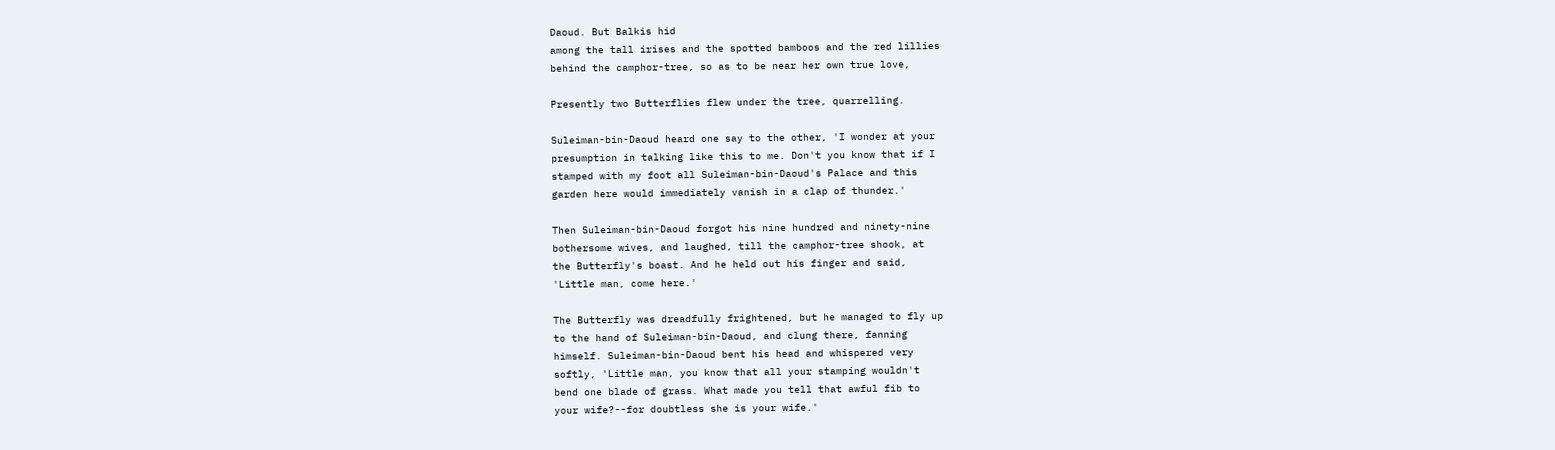Daoud. But Balkis hid
among the tall irises and the spotted bamboos and the red lillies
behind the camphor-tree, so as to be near her own true love,

Presently two Butterflies flew under the tree, quarrelling.

Suleiman-bin-Daoud heard one say to the other, 'I wonder at your
presumption in talking like this to me. Don't you know that if I
stamped with my foot all Suleiman-bin-Daoud's Palace and this
garden here would immediately vanish in a clap of thunder.'

Then Suleiman-bin-Daoud forgot his nine hundred and ninety-nine
bothersome wives, and laughed, till the camphor-tree shook, at
the Butterfly's boast. And he held out his finger and said,
'Little man, come here.'

The Butterfly was dreadfully frightened, but he managed to fly up
to the hand of Suleiman-bin-Daoud, and clung there, fanning
himself. Suleiman-bin-Daoud bent his head and whispered very
softly, 'Little man, you know that all your stamping wouldn't
bend one blade of grass. What made you tell that awful fib to
your wife?--for doubtless she is your wife.'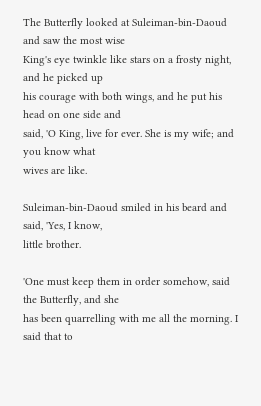The Butterfly looked at Suleiman-bin-Daoud and saw the most wise
King's eye twinkle like stars on a frosty night, and he picked up
his courage with both wings, and he put his head on one side and
said, 'O King, live for ever. She is my wife; and you know what
wives are like.

Suleiman-bin-Daoud smiled in his beard and said, 'Yes, I know,
little brother.

'One must keep them in order somehow, said the Butterfly, and she
has been quarrelling with me all the morning. I said that to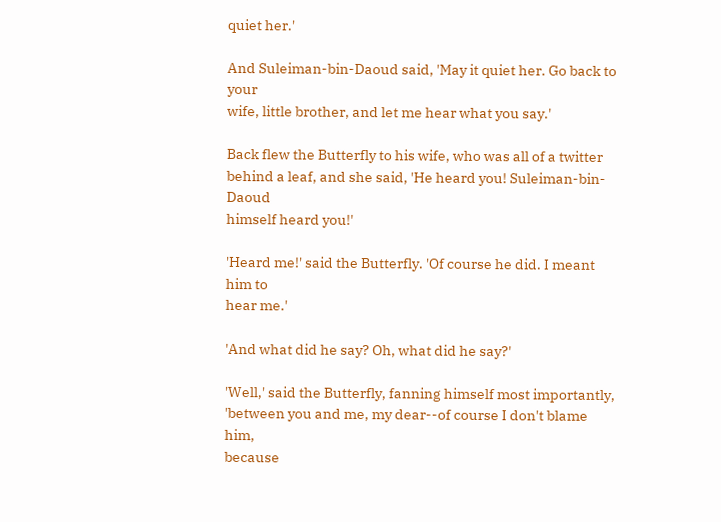quiet her.'

And Suleiman-bin-Daoud said, 'May it quiet her. Go back to your
wife, little brother, and let me hear what you say.'

Back flew the Butterfly to his wife, who was all of a twitter
behind a leaf, and she said, 'He heard you! Suleiman-bin-Daoud
himself heard you!'

'Heard me!' said the Butterfly. 'Of course he did. I meant him to
hear me.'

'And what did he say? Oh, what did he say?'

'Well,' said the Butterfly, fanning himself most importantly,
'between you and me, my dear--of course I don't blame him,
because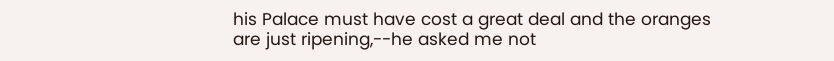his Palace must have cost a great deal and the oranges
are just ripening,--he asked me not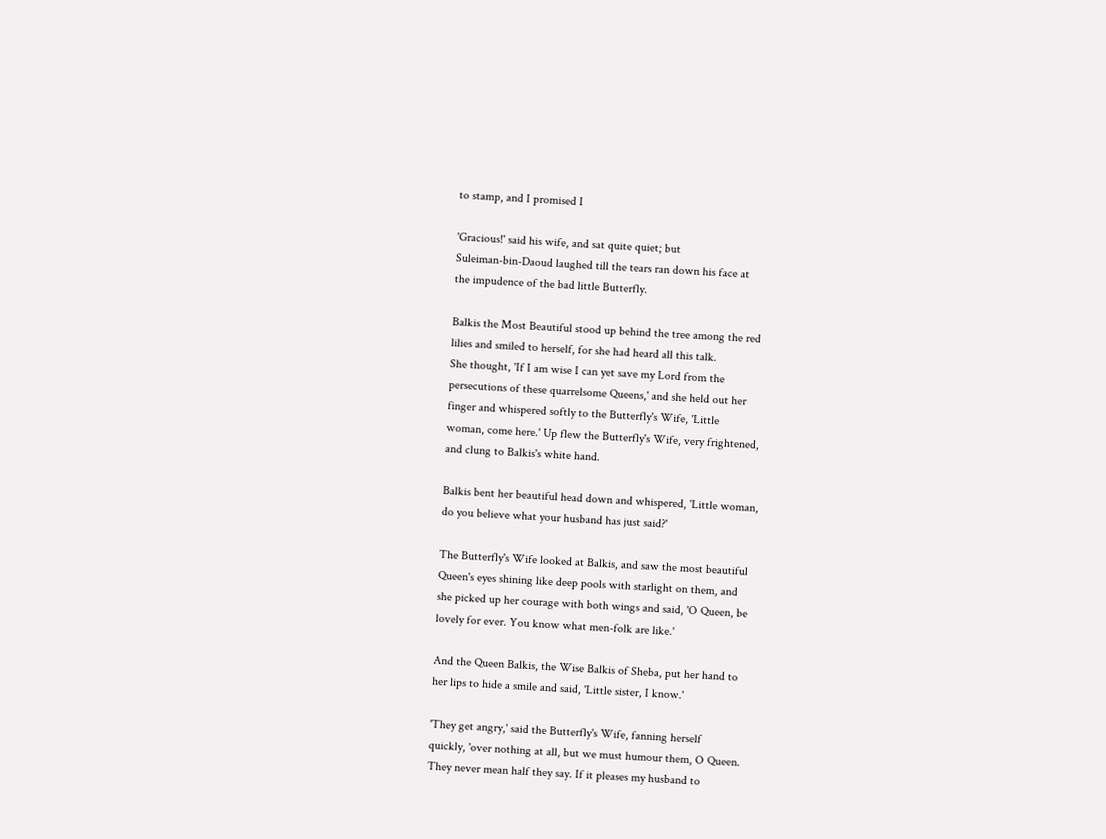to stamp, and I promised I

'Gracious!' said his wife, and sat quite quiet; but
Suleiman-bin-Daoud laughed till the tears ran down his face at
the impudence of the bad little Butterfly.

Balkis the Most Beautiful stood up behind the tree among the red
lilies and smiled to herself, for she had heard all this talk.
She thought, 'If I am wise I can yet save my Lord from the
persecutions of these quarrelsome Queens,' and she held out her
finger and whispered softly to the Butterfly's Wife, 'Little
woman, come here.' Up flew the Butterfly's Wife, very frightened,
and clung to Balkis's white hand.

Balkis bent her beautiful head down and whispered, 'Little woman,
do you believe what your husband has just said?'

The Butterfly's Wife looked at Balkis, and saw the most beautiful
Queen's eyes shining like deep pools with starlight on them, and
she picked up her courage with both wings and said, 'O Queen, be
lovely for ever. You know what men-folk are like.'

And the Queen Balkis, the Wise Balkis of Sheba, put her hand to
her lips to hide a smile and said, 'Little sister, I know.'

'They get angry,' said the Butterfly's Wife, fanning herself
quickly, 'over nothing at all, but we must humour them, O Queen.
They never mean half they say. If it pleases my husband to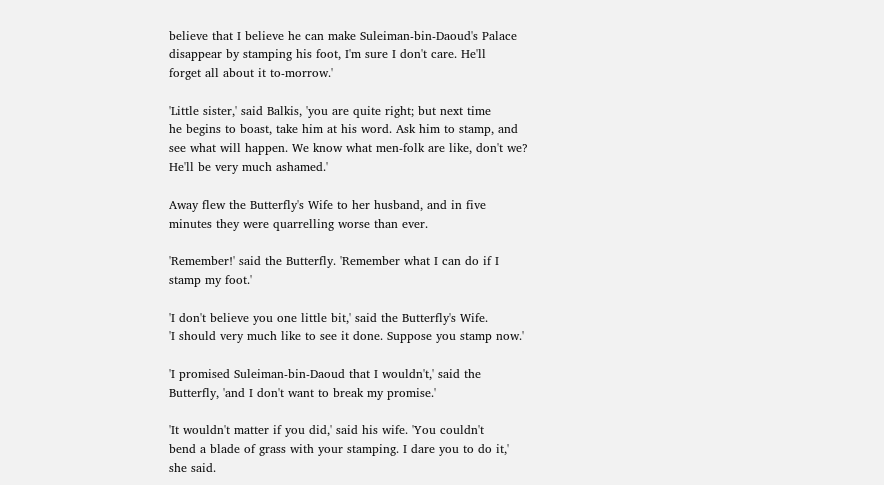believe that I believe he can make Suleiman-bin-Daoud's Palace
disappear by stamping his foot, I'm sure I don't care. He'll
forget all about it to-morrow.'

'Little sister,' said Balkis, 'you are quite right; but next time
he begins to boast, take him at his word. Ask him to stamp, and
see what will happen. We know what men-folk are like, don't we?
He'll be very much ashamed.'

Away flew the Butterfly's Wife to her husband, and in five
minutes they were quarrelling worse than ever.

'Remember!' said the Butterfly. 'Remember what I can do if I
stamp my foot.'

'I don't believe you one little bit,' said the Butterfly's Wife.
'I should very much like to see it done. Suppose you stamp now.'

'I promised Suleiman-bin-Daoud that I wouldn't,' said the
Butterfly, 'and I don't want to break my promise.'

'It wouldn't matter if you did,' said his wife. 'You couldn't
bend a blade of grass with your stamping. I dare you to do it,'
she said.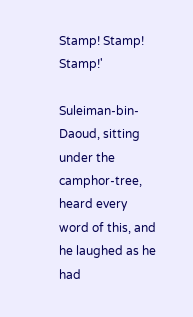Stamp! Stamp! Stamp!'

Suleiman-bin-Daoud, sitting under the camphor-tree, heard every
word of this, and he laughed as he had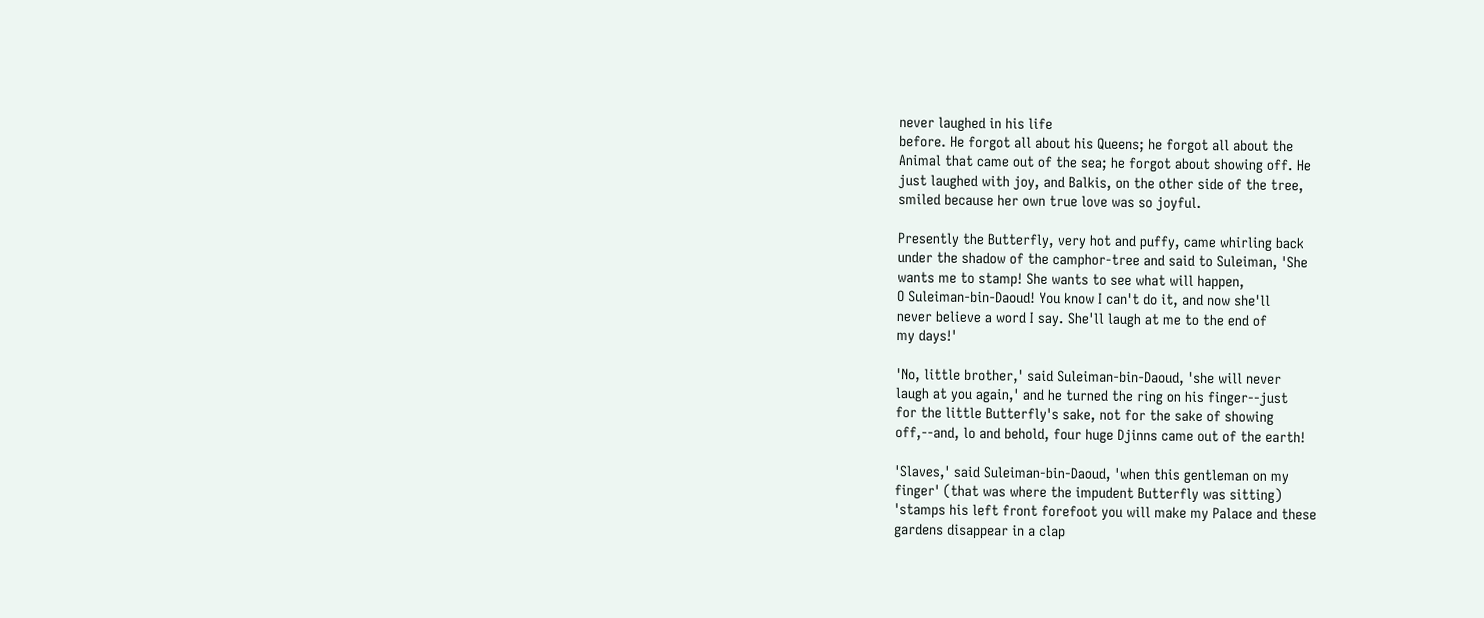never laughed in his life
before. He forgot all about his Queens; he forgot all about the
Animal that came out of the sea; he forgot about showing off. He
just laughed with joy, and Balkis, on the other side of the tree,
smiled because her own true love was so joyful.

Presently the Butterfly, very hot and puffy, came whirling back
under the shadow of the camphor-tree and said to Suleiman, 'She
wants me to stamp! She wants to see what will happen,
O Suleiman-bin-Daoud! You know I can't do it, and now she'll
never believe a word I say. She'll laugh at me to the end of
my days!'

'No, little brother,' said Suleiman-bin-Daoud, 'she will never
laugh at you again,' and he turned the ring on his finger--just
for the little Butterfly's sake, not for the sake of showing
off,--and, lo and behold, four huge Djinns came out of the earth!

'Slaves,' said Suleiman-bin-Daoud, 'when this gentleman on my
finger' (that was where the impudent Butterfly was sitting)
'stamps his left front forefoot you will make my Palace and these
gardens disappear in a clap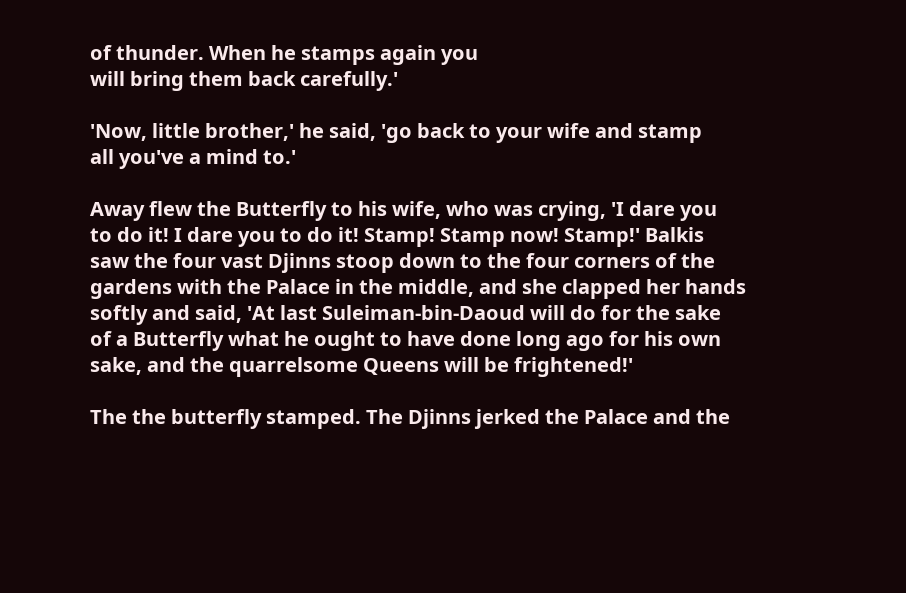of thunder. When he stamps again you
will bring them back carefully.'

'Now, little brother,' he said, 'go back to your wife and stamp
all you've a mind to.'

Away flew the Butterfly to his wife, who was crying, 'I dare you
to do it! I dare you to do it! Stamp! Stamp now! Stamp!' Balkis
saw the four vast Djinns stoop down to the four corners of the
gardens with the Palace in the middle, and she clapped her hands
softly and said, 'At last Suleiman-bin-Daoud will do for the sake
of a Butterfly what he ought to have done long ago for his own
sake, and the quarrelsome Queens will be frightened!'

The the butterfly stamped. The Djinns jerked the Palace and the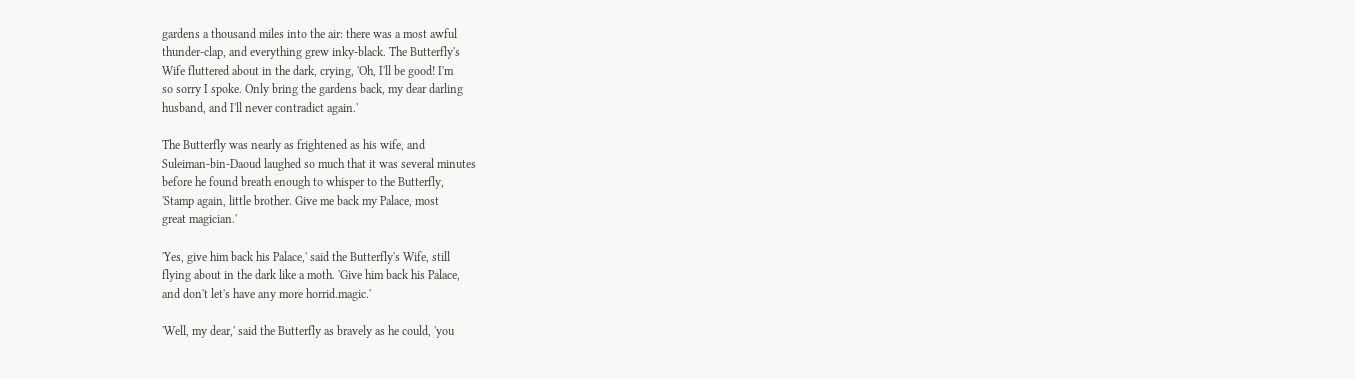gardens a thousand miles into the air: there was a most awful
thunder-clap, and everything grew inky-black. The Butterfly's
Wife fluttered about in the dark, crying, 'Oh, I'll be good! I'm
so sorry I spoke. Only bring the gardens back, my dear darling
husband, and I'll never contradict again.'

The Butterfly was nearly as frightened as his wife, and
Suleiman-bin-Daoud laughed so much that it was several minutes
before he found breath enough to whisper to the Butterfly,
'Stamp again, little brother. Give me back my Palace, most
great magician.'

'Yes, give him back his Palace,' said the Butterfly's Wife, still
flying about in the dark like a moth. 'Give him back his Palace,
and don't let's have any more horrid.magic.'

'Well, my dear,' said the Butterfly as bravely as he could, 'you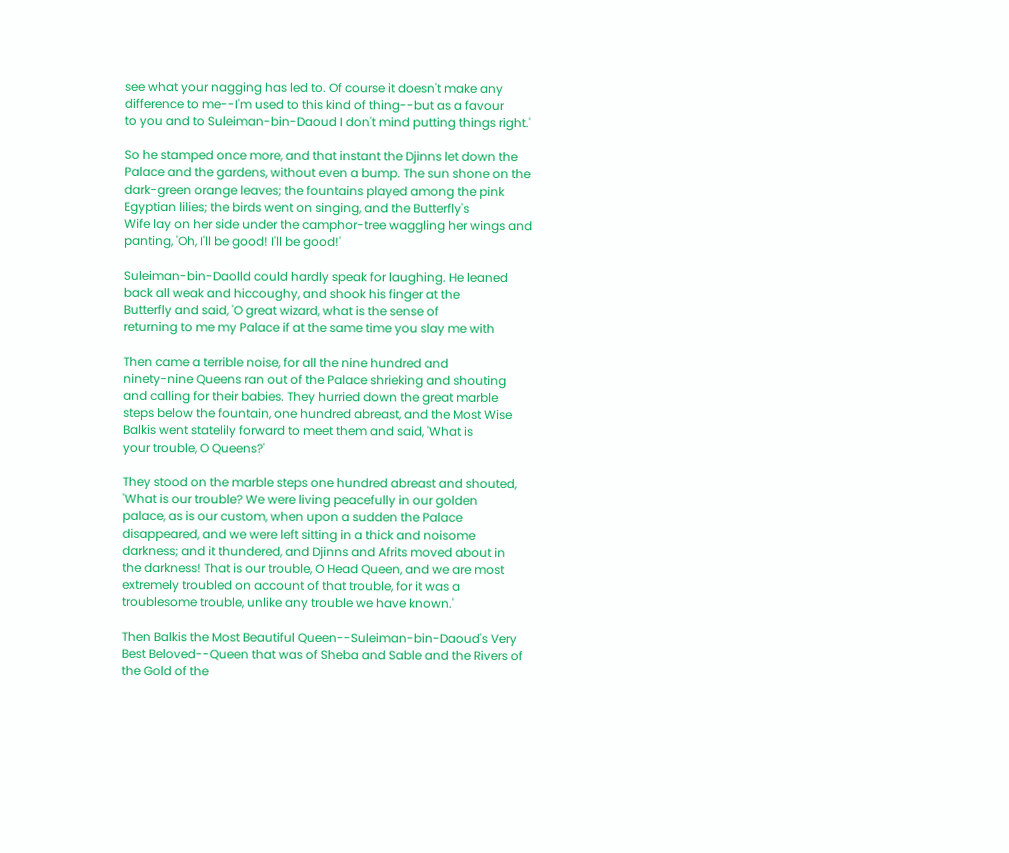see what your nagging has led to. Of course it doesn't make any
difference to me--I'm used to this kind of thing--but as a favour
to you and to Suleiman-bin-Daoud I don't mind putting things right.'

So he stamped once more, and that instant the Djinns let down the
Palace and the gardens, without even a bump. The sun shone on the
dark-green orange leaves; the fountains played among the pink
Egyptian lilies; the birds went on singing, and the Butterfly's
Wife lay on her side under the camphor-tree waggling her wings and
panting, 'Oh, I'll be good! I'll be good!'

Suleiman-bin-Daolld could hardly speak for laughing. He leaned
back all weak and hiccoughy, and shook his finger at the
Butterfly and said, 'O great wizard, what is the sense of
returning to me my Palace if at the same time you slay me with

Then came a terrible noise, for all the nine hundred and
ninety-nine Queens ran out of the Palace shrieking and shouting
and calling for their babies. They hurried down the great marble
steps below the fountain, one hundred abreast, and the Most Wise
Balkis went statelily forward to meet them and said, 'What is
your trouble, O Queens?'

They stood on the marble steps one hundred abreast and shouted,
'What is our trouble? We were living peacefully in our golden
palace, as is our custom, when upon a sudden the Palace
disappeared, and we were left sitting in a thick and noisome
darkness; and it thundered, and Djinns and Afrits moved about in
the darkness! That is our trouble, O Head Queen, and we are most
extremely troubled on account of that trouble, for it was a
troublesome trouble, unlike any trouble we have known.'

Then Balkis the Most Beautiful Queen--Suleiman-bin-Daoud's Very
Best Beloved--Queen that was of Sheba and Sable and the Rivers of
the Gold of the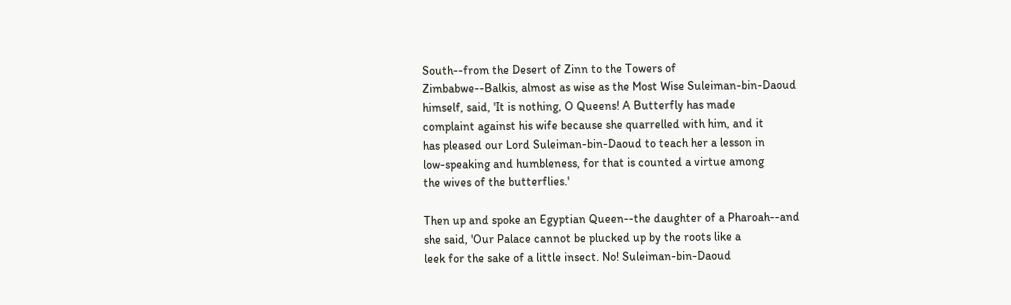South--from the Desert of Zinn to the Towers of
Zimbabwe--Balkis, almost as wise as the Most Wise Suleiman-bin-Daoud
himself, said, 'It is nothing, O Queens! A Butterfly has made
complaint against his wife because she quarrelled with him, and it
has pleased our Lord Suleiman-bin-Daoud to teach her a lesson in
low-speaking and humbleness, for that is counted a virtue among
the wives of the butterflies.'

Then up and spoke an Egyptian Queen--the daughter of a Pharoah--and
she said, 'Our Palace cannot be plucked up by the roots like a
leek for the sake of a little insect. No! Suleiman-bin-Daoud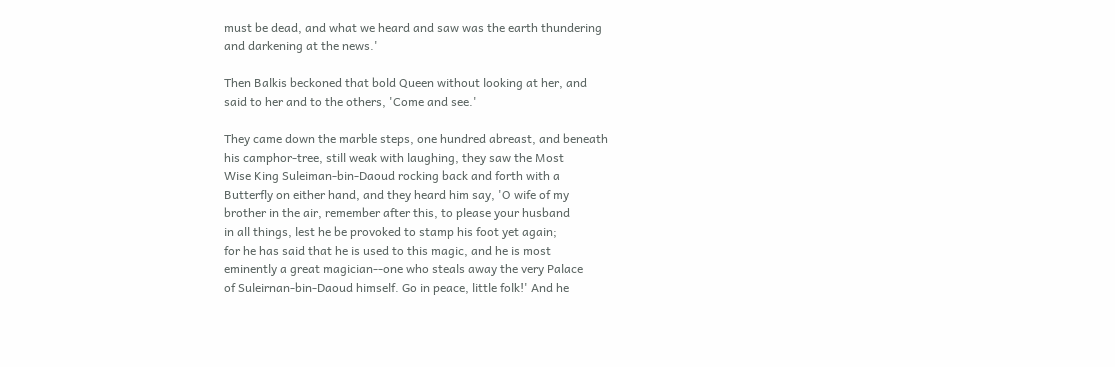must be dead, and what we heard and saw was the earth thundering
and darkening at the news.'

Then Balkis beckoned that bold Queen without looking at her, and
said to her and to the others, 'Come and see.'

They came down the marble steps, one hundred abreast, and beneath
his camphor-tree, still weak with laughing, they saw the Most
Wise King Suleiman-bin-Daoud rocking back and forth with a
Butterfly on either hand, and they heard him say, 'O wife of my
brother in the air, remember after this, to please your husband
in all things, lest he be provoked to stamp his foot yet again;
for he has said that he is used to this magic, and he is most
eminently a great magician--one who steals away the very Palace
of Suleirnan-bin-Daoud himself. Go in peace, little folk!' And he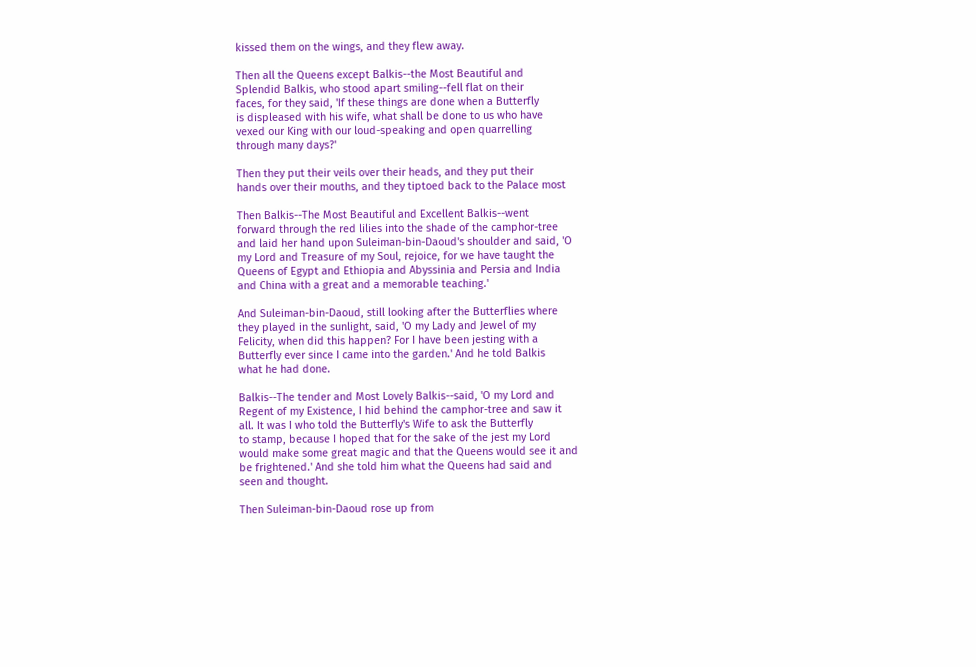kissed them on the wings, and they flew away.

Then all the Queens except Balkis--the Most Beautiful and
Splendid Balkis, who stood apart smiling--fell flat on their
faces, for they said, 'If these things are done when a Butterfly
is displeased with his wife, what shall be done to us who have
vexed our King with our loud-speaking and open quarrelling
through many days?'

Then they put their veils over their heads, and they put their
hands over their mouths, and they tiptoed back to the Palace most

Then Balkis--The Most Beautiful and Excellent Balkis--went
forward through the red lilies into the shade of the camphor-tree
and laid her hand upon Suleiman-bin-Daoud's shoulder and said, 'O
my Lord and Treasure of my Soul, rejoice, for we have taught the
Queens of Egypt and Ethiopia and Abyssinia and Persia and India
and China with a great and a memorable teaching.'

And Suleiman-bin-Daoud, still looking after the Butterflies where
they played in the sunlight, said, 'O my Lady and Jewel of my
Felicity, when did this happen? For I have been jesting with a
Butterfly ever since I came into the garden.' And he told Balkis
what he had done.

Balkis--The tender and Most Lovely Balkis--said, 'O my Lord and
Regent of my Existence, I hid behind the camphor-tree and saw it
all. It was I who told the Butterfly's Wife to ask the Butterfly
to stamp, because I hoped that for the sake of the jest my Lord
would make some great magic and that the Queens would see it and
be frightened.' And she told him what the Queens had said and
seen and thought.

Then Suleiman-bin-Daoud rose up from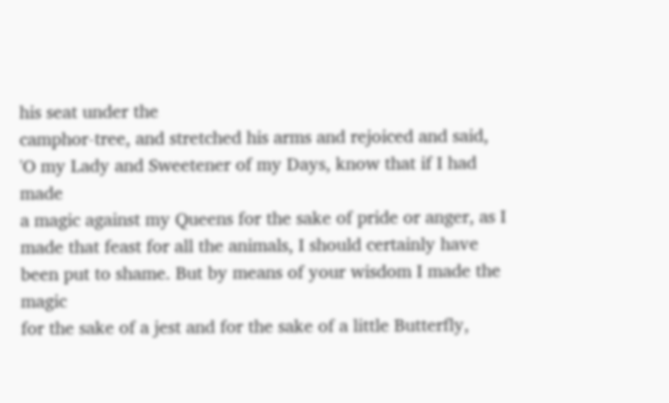his seat under the
camphor-tree, and stretched his arms and rejoiced and said,
'O my Lady and Sweetener of my Days, know that if I had made
a magic against my Queens for the sake of pride or anger, as I
made that feast for all the animals, I should certainly have
been put to shame. But by means of your wisdom I made the magic
for the sake of a jest and for the sake of a little Butterfly,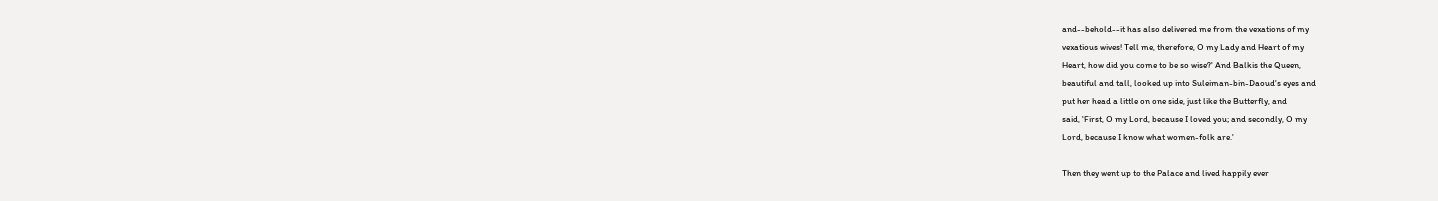and--behold--it has also delivered me from the vexations of my
vexatious wives! Tell me, therefore, O my Lady and Heart of my
Heart, how did you come to be so wise?' And Balkis the Queen,
beautiful and tall, looked up into Suleiman-bin-Daoud's eyes and
put her head a little on one side, just like the Butterfly, and
said, 'First, O my Lord, because I loved you; and secondly, O my
Lord, because I know what women-folk are.'

Then they went up to the Palace and lived happily ever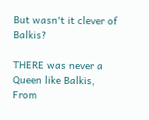But wasn't it clever of Balkis?

THERE was never a Queen like Balkis,
From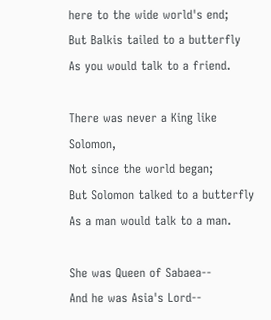here to the wide world's end;
But Balkis tailed to a butterfly
As you would talk to a friend.

There was never a King like Solomon,
Not since the world began;
But Solomon talked to a butterfly
As a man would talk to a man.

She was Queen of Sabaea--
And he was Asia's Lord--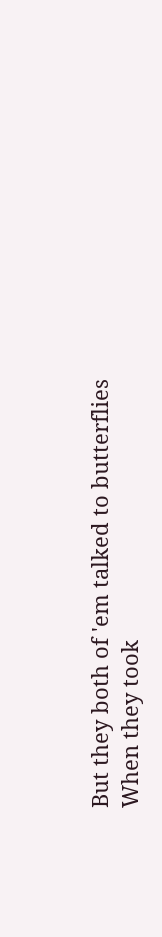But they both of 'em talked to butterflies
When they took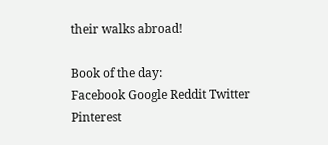their walks abroad!

Book of the day:
Facebook Google Reddit Twitter Pinterest